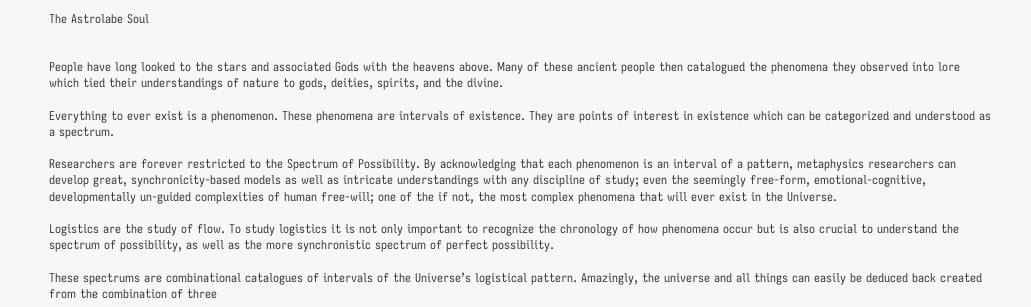The Astrolabe Soul


People have long looked to the stars and associated Gods with the heavens above. Many of these ancient people then catalogued the phenomena they observed into lore which tied their understandings of nature to gods, deities, spirits, and the divine.

Everything to ever exist is a phenomenon. These phenomena are intervals of existence. They are points of interest in existence which can be categorized and understood as a spectrum.

Researchers are forever restricted to the Spectrum of Possibility. By acknowledging that each phenomenon is an interval of a pattern, metaphysics researchers can develop great, synchronicity-based models as well as intricate understandings with any discipline of study; even the seemingly free-form, emotional-cognitive, developmentally un-guided complexities of human free-will; one of the if not, the most complex phenomena that will ever exist in the Universe.

Logistics are the study of flow. To study logistics it is not only important to recognize the chronology of how phenomena occur but is also crucial to understand the spectrum of possibility, as well as the more synchronistic spectrum of perfect possibility.

These spectrums are combinational catalogues of intervals of the Universe’s logistical pattern. Amazingly, the universe and all things can easily be deduced back created from the combination of three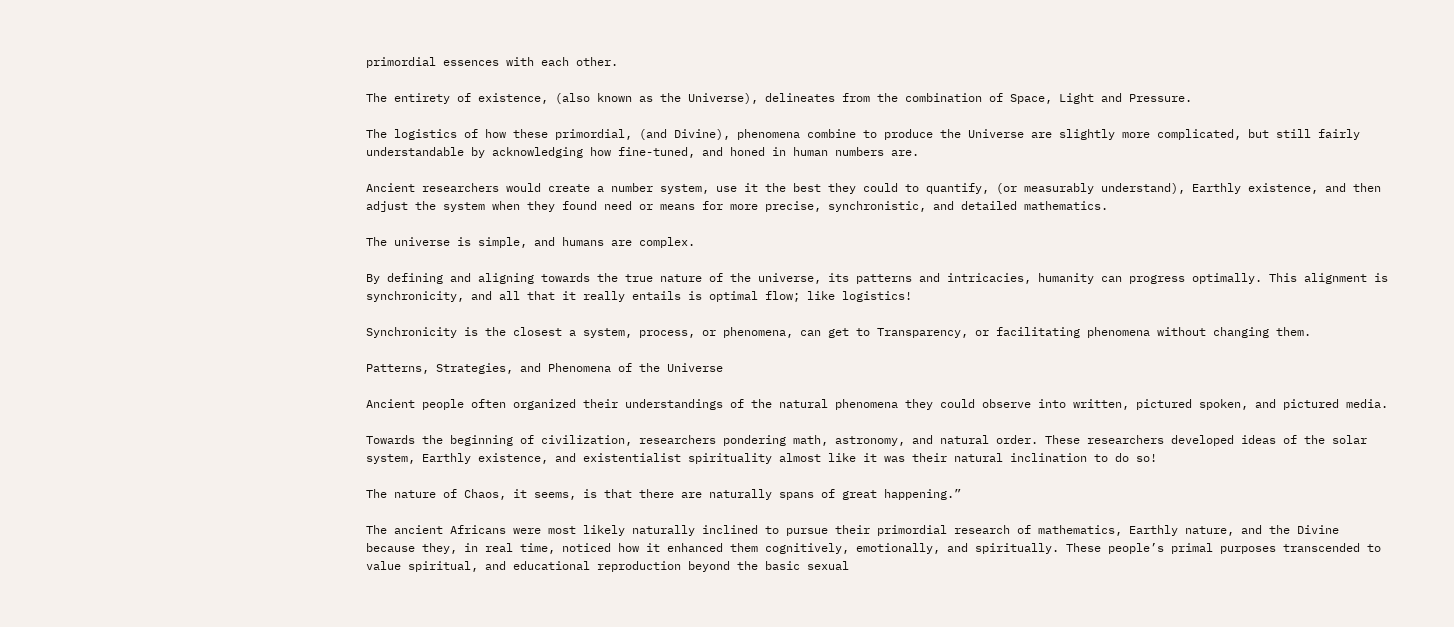primordial essences with each other.

The entirety of existence, (also known as the Universe), delineates from the combination of Space, Light and Pressure.

The logistics of how these primordial, (and Divine), phenomena combine to produce the Universe are slightly more complicated, but still fairly understandable by acknowledging how fine-tuned, and honed in human numbers are.

Ancient researchers would create a number system, use it the best they could to quantify, (or measurably understand), Earthly existence, and then adjust the system when they found need or means for more precise, synchronistic, and detailed mathematics.

The universe is simple, and humans are complex.

By defining and aligning towards the true nature of the universe, its patterns and intricacies, humanity can progress optimally. This alignment is synchronicity, and all that it really entails is optimal flow; like logistics!

Synchronicity is the closest a system, process, or phenomena, can get to Transparency, or facilitating phenomena without changing them.

Patterns, Strategies, and Phenomena of the Universe

Ancient people often organized their understandings of the natural phenomena they could observe into written, pictured spoken, and pictured media.

Towards the beginning of civilization, researchers pondering math, astronomy, and natural order. These researchers developed ideas of the solar system, Earthly existence, and existentialist spirituality almost like it was their natural inclination to do so!

The nature of Chaos, it seems, is that there are naturally spans of great happening.”

The ancient Africans were most likely naturally inclined to pursue their primordial research of mathematics, Earthly nature, and the Divine because they, in real time, noticed how it enhanced them cognitively, emotionally, and spiritually. These people’s primal purposes transcended to value spiritual, and educational reproduction beyond the basic sexual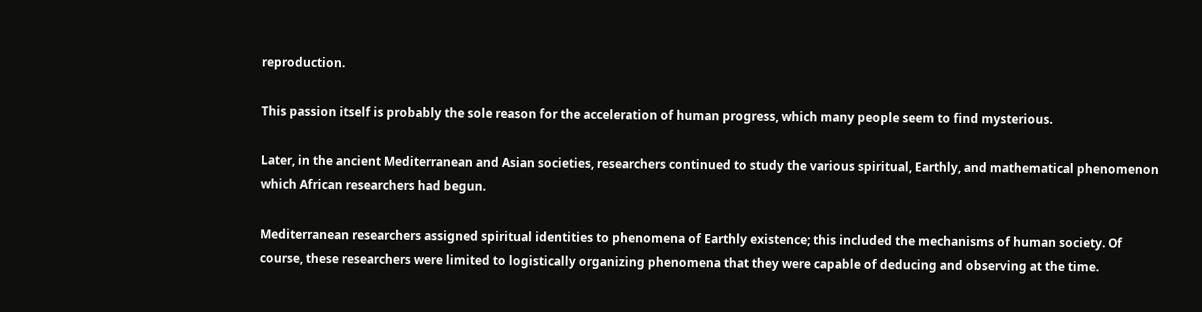reproduction.

This passion itself is probably the sole reason for the acceleration of human progress, which many people seem to find mysterious.

Later, in the ancient Mediterranean and Asian societies, researchers continued to study the various spiritual, Earthly, and mathematical phenomenon which African researchers had begun.

Mediterranean researchers assigned spiritual identities to phenomena of Earthly existence; this included the mechanisms of human society. Of course, these researchers were limited to logistically organizing phenomena that they were capable of deducing and observing at the time.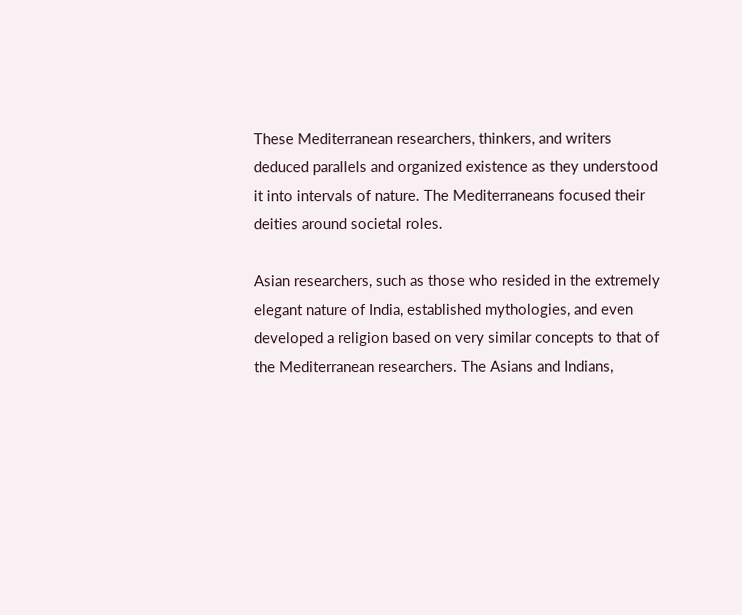These Mediterranean researchers, thinkers, and writers deduced parallels and organized existence as they understood it into intervals of nature. The Mediterraneans focused their deities around societal roles.

Asian researchers, such as those who resided in the extremely elegant nature of India, established mythologies, and even developed a religion based on very similar concepts to that of the Mediterranean researchers. The Asians and Indians,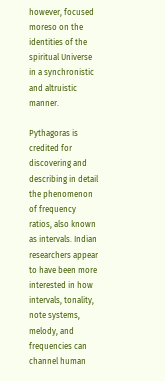however, focused moreso on the identities of the spiritual Universe in a synchronistic and altruistic manner.

Pythagoras is credited for discovering and describing in detail the phenomenon of frequency ratios, also known as intervals. Indian researchers appear to have been more interested in how intervals, tonality, note systems, melody, and frequencies can channel human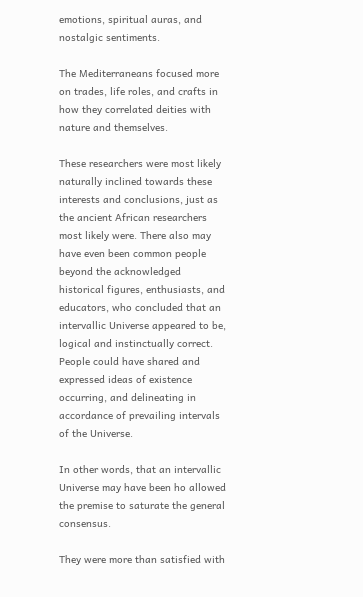emotions, spiritual auras, and nostalgic sentiments.

The Mediterraneans focused more on trades, life roles, and crafts in how they correlated deities with nature and themselves.

These researchers were most likely naturally inclined towards these interests and conclusions, just as the ancient African researchers most likely were. There also may have even been common people beyond the acknowledged historical figures, enthusiasts, and educators, who concluded that an intervallic Universe appeared to be, logical and instinctually correct. People could have shared and expressed ideas of existence occurring, and delineating in accordance of prevailing intervals of the Universe.

In other words, that an intervallic Universe may have been ho allowed the premise to saturate the general consensus.

They were more than satisfied with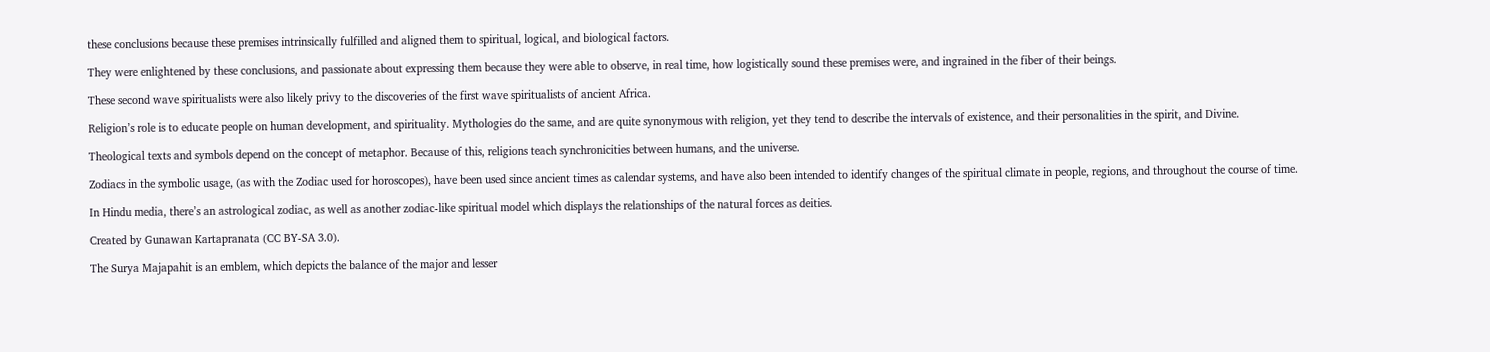these conclusions because these premises intrinsically fulfilled and aligned them to spiritual, logical, and biological factors.

They were enlightened by these conclusions, and passionate about expressing them because they were able to observe, in real time, how logistically sound these premises were, and ingrained in the fiber of their beings.

These second wave spiritualists were also likely privy to the discoveries of the first wave spiritualists of ancient Africa.

Religion’s role is to educate people on human development, and spirituality. Mythologies do the same, and are quite synonymous with religion, yet they tend to describe the intervals of existence, and their personalities in the spirit, and Divine.

Theological texts and symbols depend on the concept of metaphor. Because of this, religions teach synchronicities between humans, and the universe.

Zodiacs in the symbolic usage, (as with the Zodiac used for horoscopes), have been used since ancient times as calendar systems, and have also been intended to identify changes of the spiritual climate in people, regions, and throughout the course of time.

In Hindu media, there’s an astrological zodiac, as well as another zodiac-like spiritual model which displays the relationships of the natural forces as deities.

Created by Gunawan Kartapranata (CC BY-SA 3.0).

The Surya Majapahit is an emblem, which depicts the balance of the major and lesser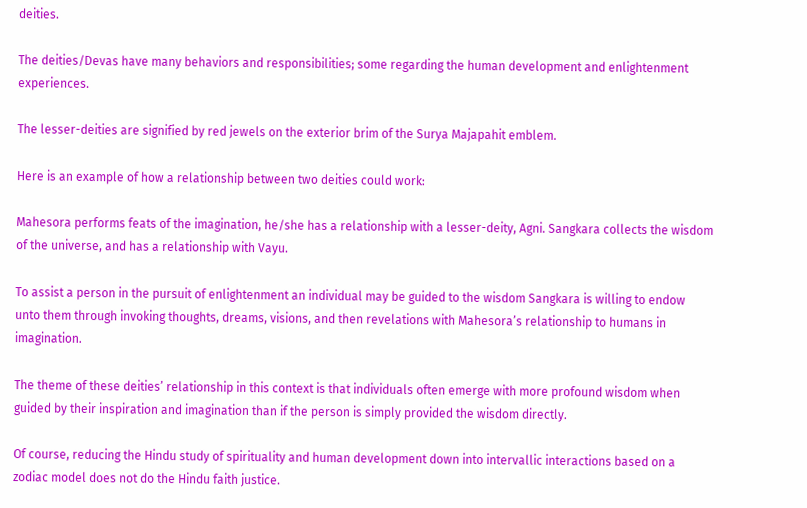deities.

The deities/Devas have many behaviors and responsibilities; some regarding the human development and enlightenment experiences.

The lesser-deities are signified by red jewels on the exterior brim of the Surya Majapahit emblem.

Here is an example of how a relationship between two deities could work:

Mahesora performs feats of the imagination, he/she has a relationship with a lesser-deity, Agni. Sangkara collects the wisdom of the universe, and has a relationship with Vayu.

To assist a person in the pursuit of enlightenment an individual may be guided to the wisdom Sangkara is willing to endow unto them through invoking thoughts, dreams, visions, and then revelations with Mahesora’s relationship to humans in imagination.

The theme of these deities’ relationship in this context is that individuals often emerge with more profound wisdom when guided by their inspiration and imagination than if the person is simply provided the wisdom directly.

Of course, reducing the Hindu study of spirituality and human development down into intervallic interactions based on a zodiac model does not do the Hindu faith justice.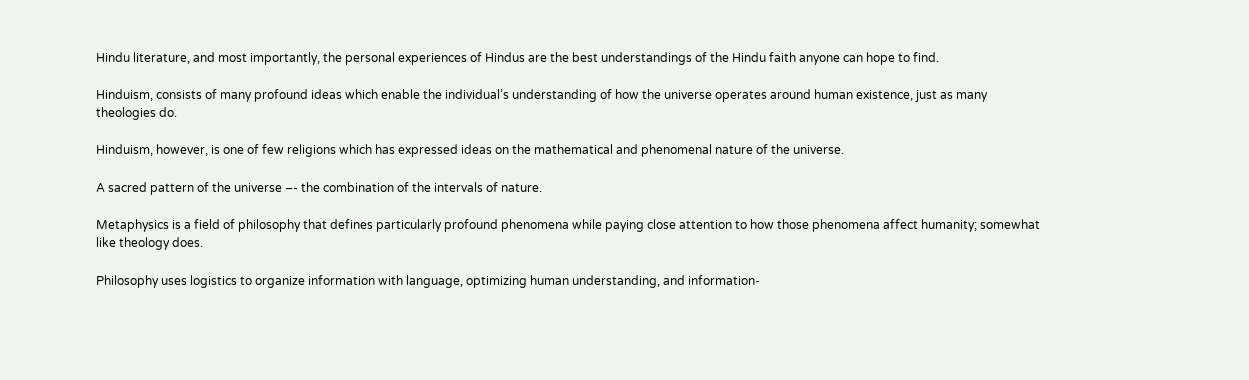Hindu literature, and most importantly, the personal experiences of Hindus are the best understandings of the Hindu faith anyone can hope to find.

Hinduism, consists of many profound ideas which enable the individual’s understanding of how the universe operates around human existence, just as many theologies do.

Hinduism, however, is one of few religions which has expressed ideas on the mathematical and phenomenal nature of the universe.

A sacred pattern of the universe –- the combination of the intervals of nature.

Metaphysics is a field of philosophy that defines particularly profound phenomena while paying close attention to how those phenomena affect humanity; somewhat like theology does.

Philosophy uses logistics to organize information with language, optimizing human understanding, and information-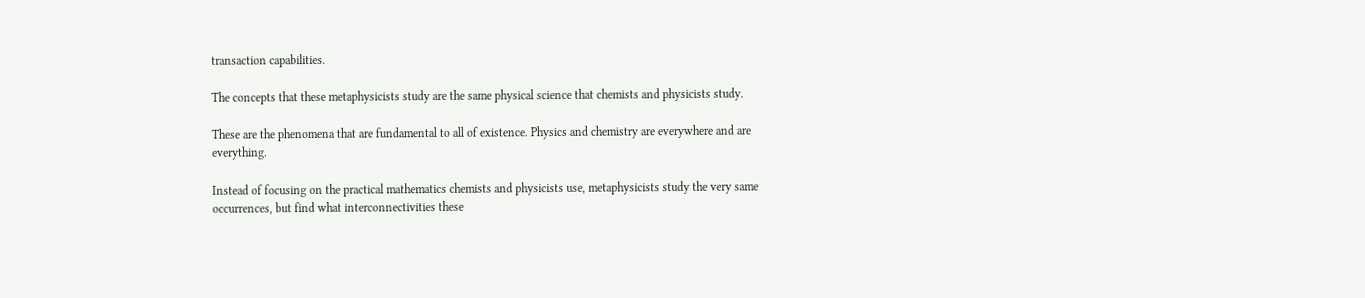transaction capabilities.

The concepts that these metaphysicists study are the same physical science that chemists and physicists study.

These are the phenomena that are fundamental to all of existence. Physics and chemistry are everywhere and are everything.

Instead of focusing on the practical mathematics chemists and physicists use, metaphysicists study the very same occurrences, but find what interconnectivities these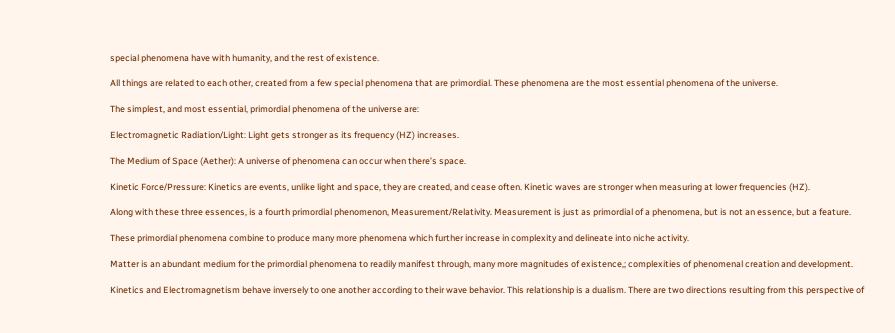special phenomena have with humanity, and the rest of existence.

All things are related to each other, created from a few special phenomena that are primordial. These phenomena are the most essential phenomena of the universe.

The simplest, and most essential, primordial phenomena of the universe are:

Electromagnetic Radiation/Light: Light gets stronger as its frequency (HZ) increases.

The Medium of Space (Aether): A universe of phenomena can occur when there’s space.

Kinetic Force/Pressure: Kinetics are events, unlike light and space, they are created, and cease often. Kinetic waves are stronger when measuring at lower frequencies (HZ).

Along with these three essences, is a fourth primordial phenomenon, Measurement/Relativity. Measurement is just as primordial of a phenomena, but is not an essence, but a feature.

These primordial phenomena combine to produce many more phenomena which further increase in complexity and delineate into niche activity.

Matter is an abundant medium for the primordial phenomena to readily manifest through, many more magnitudes of existence,; complexities of phenomenal creation and development.

Kinetics and Electromagnetism behave inversely to one another according to their wave behavior. This relationship is a dualism. There are two directions resulting from this perspective of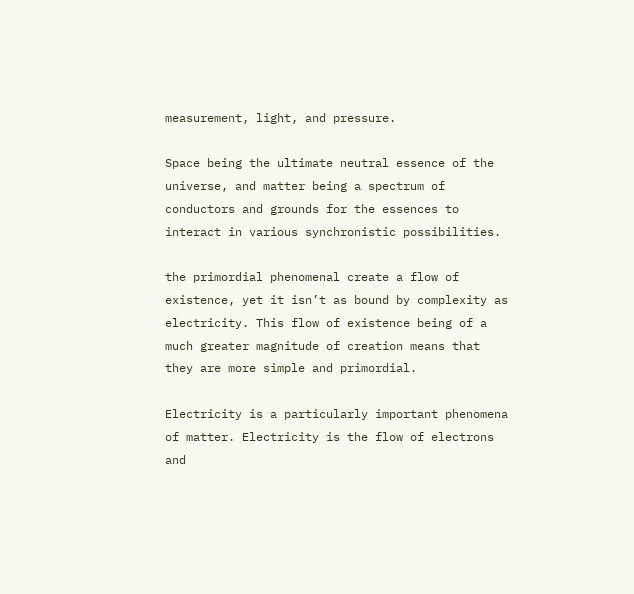measurement, light, and pressure.

Space being the ultimate neutral essence of the universe, and matter being a spectrum of conductors and grounds for the essences to interact in various synchronistic possibilities.

the primordial phenomenal create a flow of existence, yet it isn’t as bound by complexity as electricity. This flow of existence being of a much greater magnitude of creation means that they are more simple and primordial.

Electricity is a particularly important phenomena of matter. Electricity is the flow of electrons and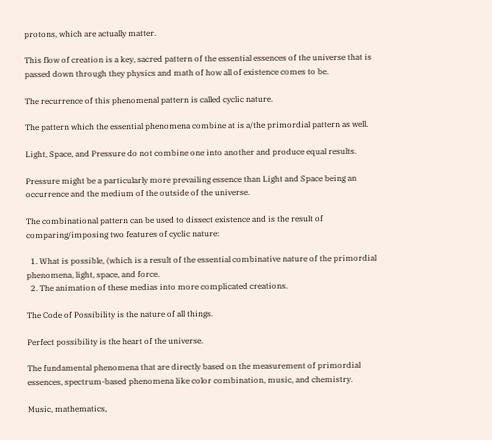protons, which are actually matter.

This flow of creation is a key, sacred pattern of the essential essences of the universe that is passed down through they physics and math of how all of existence comes to be.

The recurrence of this phenomenal pattern is called cyclic nature.

The pattern which the essential phenomena combine at is a/the primordial pattern as well.

Light, Space, and Pressure do not combine one into another and produce equal results.

Pressure might be a particularly more prevailing essence than Light and Space being an occurrence and the medium of the outside of the universe.

The combinational pattern can be used to dissect existence and is the result of comparing/imposing two features of cyclic nature:

  1. What is possible, (which is a result of the essential combinative nature of the primordial phenomena, light, space, and force.
  2. The animation of these medias into more complicated creations.

The Code of Possibility is the nature of all things.

Perfect possibility is the heart of the universe.

The fundamental phenomena that are directly based on the measurement of primordial essences, spectrum-based phenomena like color combination, music, and chemistry.

Music, mathematics,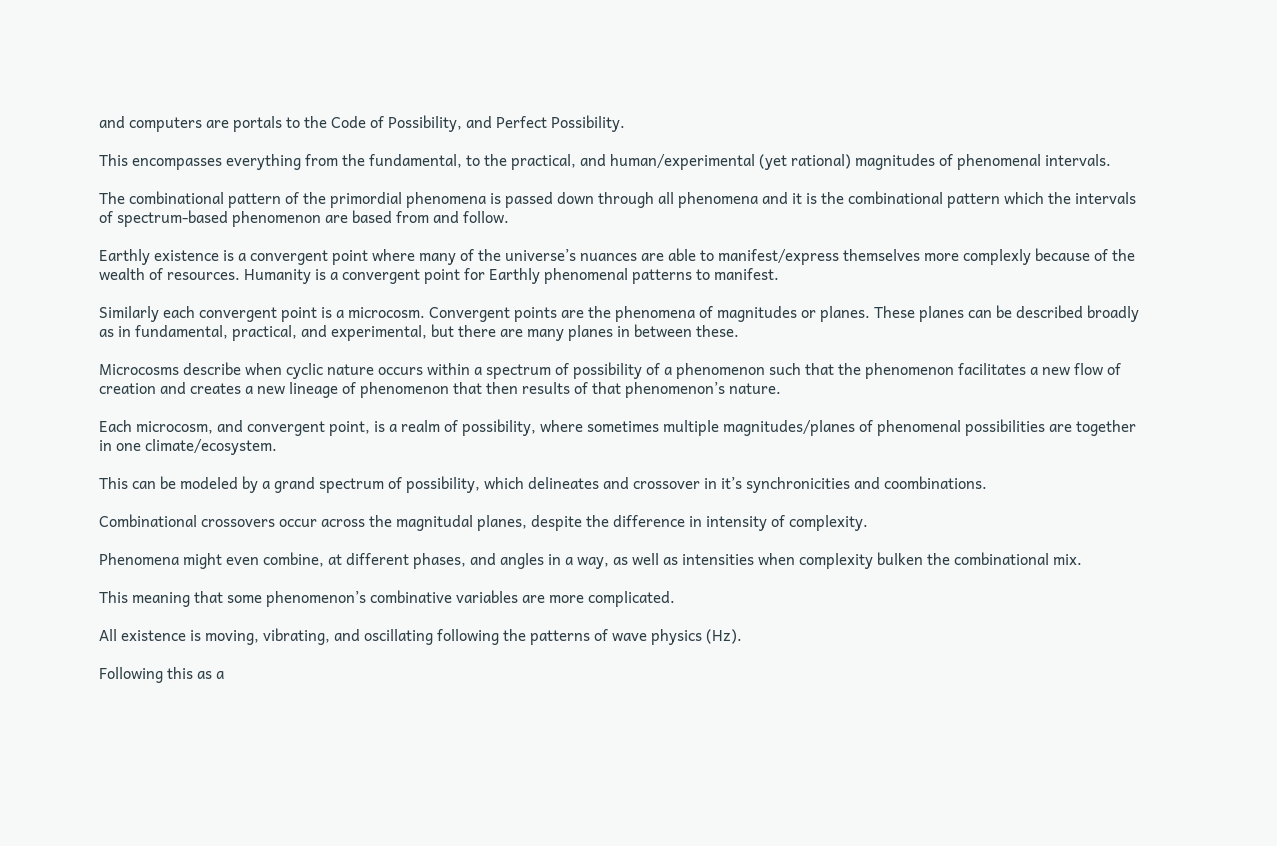and computers are portals to the Code of Possibility, and Perfect Possibility.

This encompasses everything from the fundamental, to the practical, and human/experimental (yet rational) magnitudes of phenomenal intervals.

The combinational pattern of the primordial phenomena is passed down through all phenomena and it is the combinational pattern which the intervals of spectrum-based phenomenon are based from and follow.

Earthly existence is a convergent point where many of the universe’s nuances are able to manifest/express themselves more complexly because of the wealth of resources. Humanity is a convergent point for Earthly phenomenal patterns to manifest.

Similarly each convergent point is a microcosm. Convergent points are the phenomena of magnitudes or planes. These planes can be described broadly as in fundamental, practical, and experimental, but there are many planes in between these.

Microcosms describe when cyclic nature occurs within a spectrum of possibility of a phenomenon such that the phenomenon facilitates a new flow of creation and creates a new lineage of phenomenon that then results of that phenomenon’s nature.

Each microcosm, and convergent point, is a realm of possibility, where sometimes multiple magnitudes/planes of phenomenal possibilities are together in one climate/ecosystem.

This can be modeled by a grand spectrum of possibility, which delineates and crossover in it’s synchronicities and coombinations.

Combinational crossovers occur across the magnitudal planes, despite the difference in intensity of complexity.

Phenomena might even combine, at different phases, and angles in a way, as well as intensities when complexity bulken the combinational mix.

This meaning that some phenomenon’s combinative variables are more complicated.

All existence is moving, vibrating, and oscillating following the patterns of wave physics (Hz).

Following this as a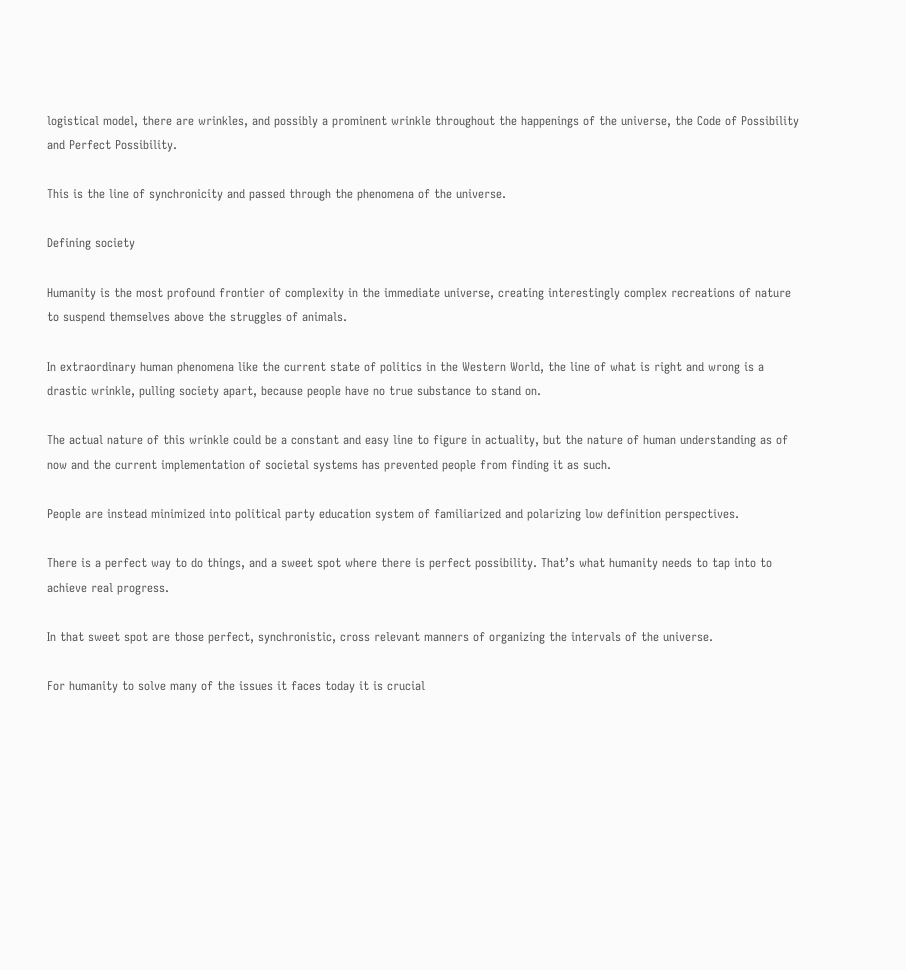logistical model, there are wrinkles, and possibly a prominent wrinkle throughout the happenings of the universe, the Code of Possibility and Perfect Possibility.

This is the line of synchronicity and passed through the phenomena of the universe.

Defining society

Humanity is the most profound frontier of complexity in the immediate universe, creating interestingly complex recreations of nature to suspend themselves above the struggles of animals.

In extraordinary human phenomena like the current state of politics in the Western World, the line of what is right and wrong is a drastic wrinkle, pulling society apart, because people have no true substance to stand on.

The actual nature of this wrinkle could be a constant and easy line to figure in actuality, but the nature of human understanding as of now and the current implementation of societal systems has prevented people from finding it as such.

People are instead minimized into political party education system of familiarized and polarizing low definition perspectives.

There is a perfect way to do things, and a sweet spot where there is perfect possibility. That’s what humanity needs to tap into to achieve real progress.

In that sweet spot are those perfect, synchronistic, cross relevant manners of organizing the intervals of the universe.

For humanity to solve many of the issues it faces today it is crucial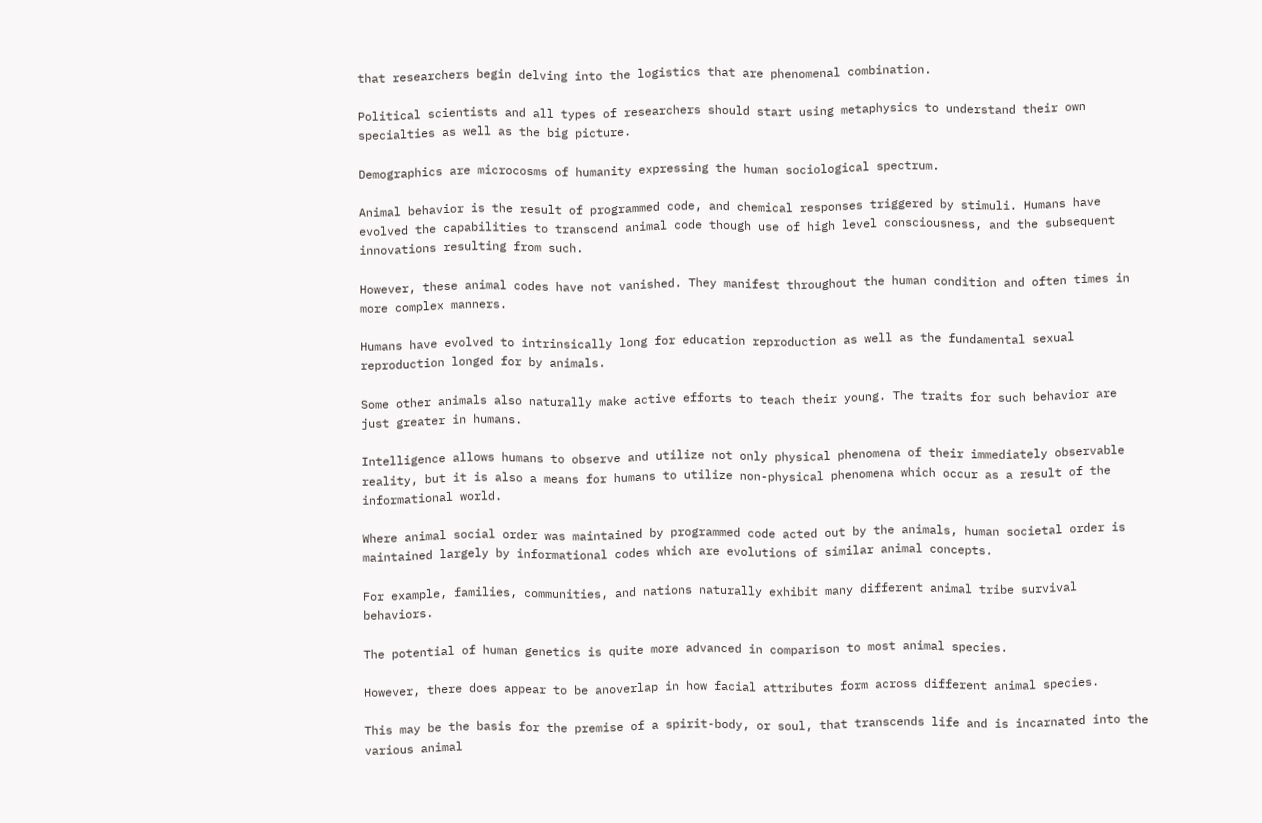that researchers begin delving into the logistics that are phenomenal combination.

Political scientists and all types of researchers should start using metaphysics to understand their own specialties as well as the big picture.

Demographics are microcosms of humanity expressing the human sociological spectrum.

Animal behavior is the result of programmed code, and chemical responses triggered by stimuli. Humans have evolved the capabilities to transcend animal code though use of high level consciousness, and the subsequent innovations resulting from such.

However, these animal codes have not vanished. They manifest throughout the human condition and often times in more complex manners.

Humans have evolved to intrinsically long for education reproduction as well as the fundamental sexual reproduction longed for by animals.

Some other animals also naturally make active efforts to teach their young. The traits for such behavior are just greater in humans.

Intelligence allows humans to observe and utilize not only physical phenomena of their immediately observable reality, but it is also a means for humans to utilize non-physical phenomena which occur as a result of the informational world.

Where animal social order was maintained by programmed code acted out by the animals, human societal order is maintained largely by informational codes which are evolutions of similar animal concepts.

For example, families, communities, and nations naturally exhibit many different animal tribe survival behaviors.

The potential of human genetics is quite more advanced in comparison to most animal species.

However, there does appear to be anoverlap in how facial attributes form across different animal species.

This may be the basis for the premise of a spirit-body, or soul, that transcends life and is incarnated into the various animal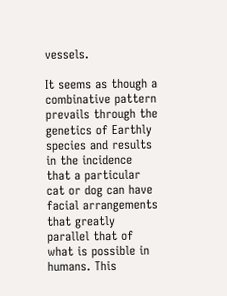vessels.

It seems as though a combinative pattern prevails through the genetics of Earthly species and results in the incidence that a particular cat or dog can have facial arrangements that greatly parallel that of what is possible in humans. This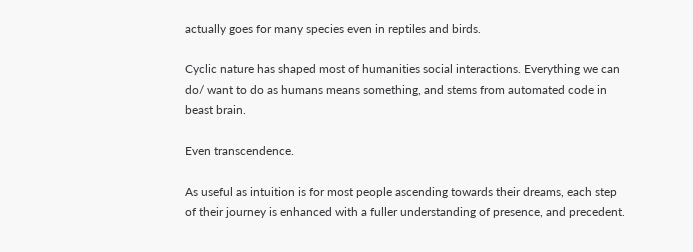actually goes for many species even in reptiles and birds.

Cyclic nature has shaped most of humanities social interactions. Everything we can do/ want to do as humans means something, and stems from automated code in beast brain.

Even transcendence.

As useful as intuition is for most people ascending towards their dreams, each step of their journey is enhanced with a fuller understanding of presence, and precedent.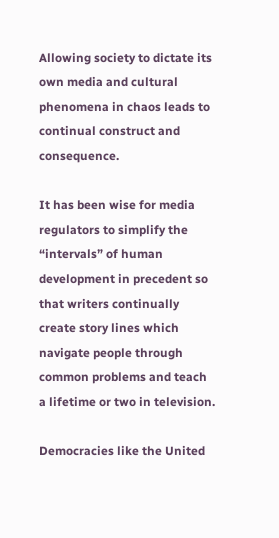Allowing society to dictate its own media and cultural phenomena in chaos leads to continual construct and consequence.

It has been wise for media regulators to simplify the “intervals” of human development in precedent so that writers continually create story lines which navigate people through common problems and teach a lifetime or two in television.

Democracies like the United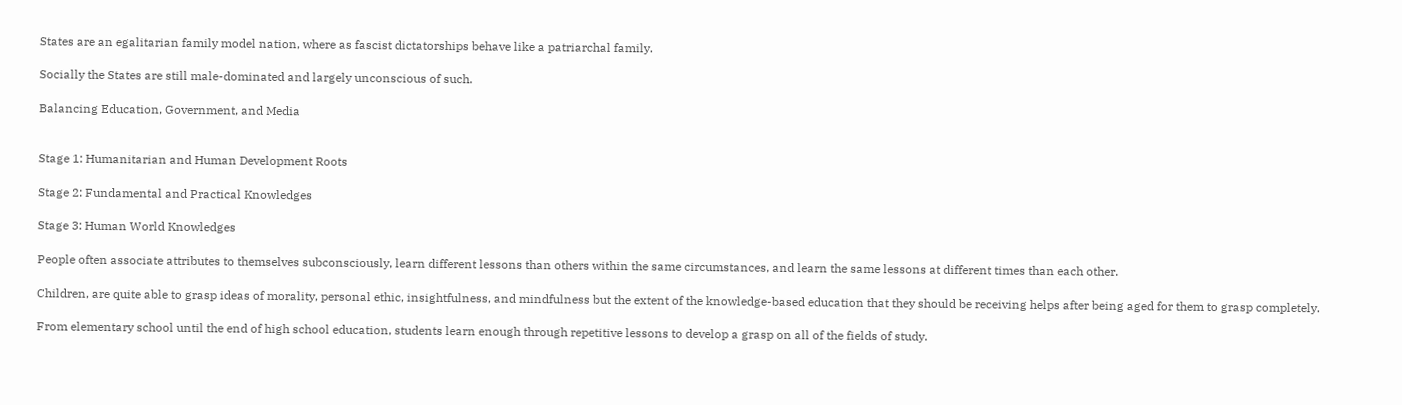States are an egalitarian family model nation, where as fascist dictatorships behave like a patriarchal family.

Socially the States are still male-dominated and largely unconscious of such.

Balancing Education, Government, and Media


Stage 1: Humanitarian and Human Development Roots

Stage 2: Fundamental and Practical Knowledges

Stage 3: Human World Knowledges

People often associate attributes to themselves subconsciously, learn different lessons than others within the same circumstances, and learn the same lessons at different times than each other.

Children, are quite able to grasp ideas of morality, personal ethic, insightfulness, and mindfulness but the extent of the knowledge-based education that they should be receiving helps after being aged for them to grasp completely.

From elementary school until the end of high school education, students learn enough through repetitive lessons to develop a grasp on all of the fields of study.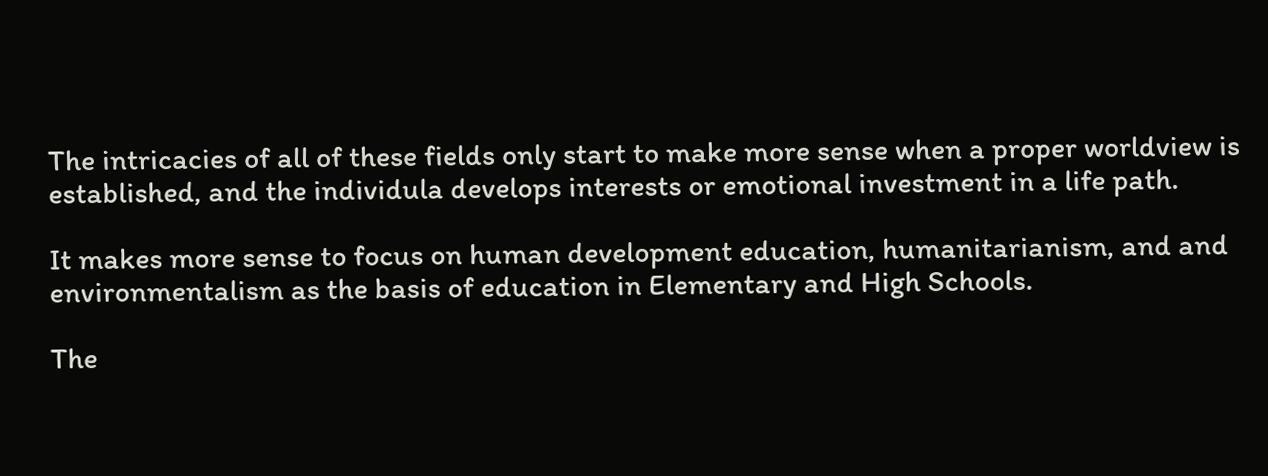The intricacies of all of these fields only start to make more sense when a proper worldview is established, and the individula develops interests or emotional investment in a life path.

It makes more sense to focus on human development education, humanitarianism, and and environmentalism as the basis of education in Elementary and High Schools.

The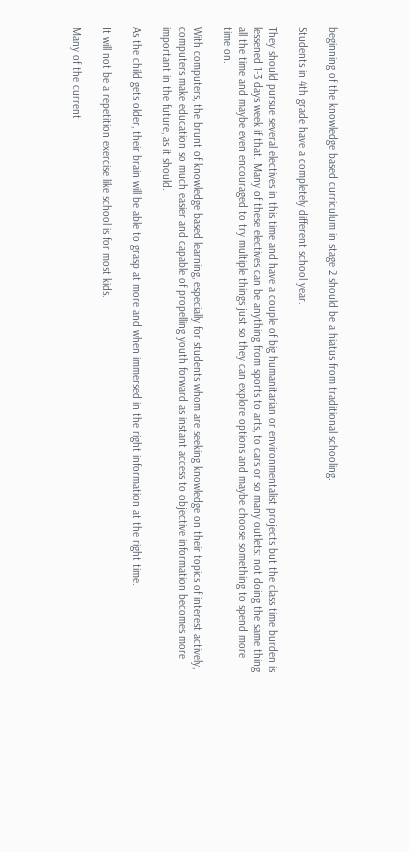beginning of the knowledge based curriculum in stage 2 should be a hiatus from traditional schooling.

Students in 4th grade have a completely different school year.

They should pursue several electives in this time and have a couple of big humanitarian or environmentalist projects but the class time burden is lessened 1-3 days week if that. Many of these electives can be anything from sports to arts, to cars or so many outlets: not doing the same thing all the time and maybe even encouraged to try multiple things just so they can explore options and maybe choose something to spend more time on.

With computers, the brunt of knowledge based learning, especially for students whom are seeking knowledge on their topics of interest actively, computers make education so much easier and capable of propelling youth forward as instant access to objective information becomes more important in the future, as it should.

As the child gets older, their brain will be able to grasp at more and when immersed in the right information at the right time.

It will not be a repetition exercise like school is for most kids.

Many of the current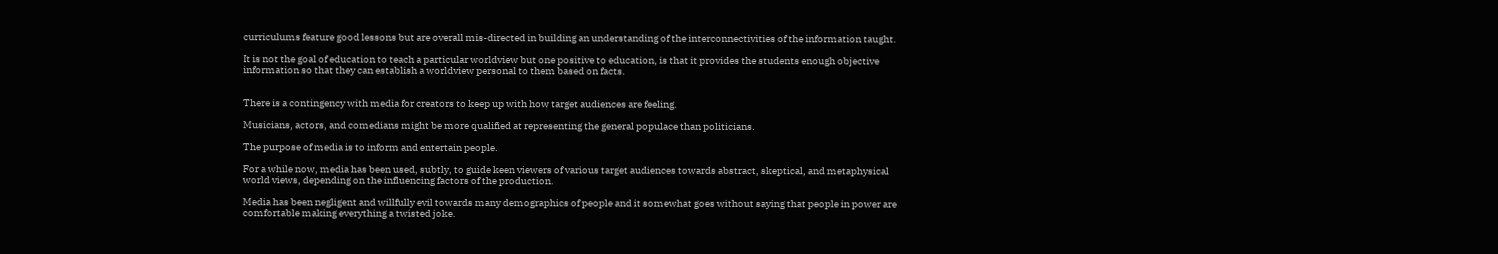curriculums feature good lessons but are overall mis-directed in building an understanding of the interconnectivities of the information taught.

It is not the goal of education to teach a particular worldview but one positive to education, is that it provides the students enough objective information so that they can establish a worldview personal to them based on facts.


There is a contingency with media for creators to keep up with how target audiences are feeling.

Musicians, actors, and comedians might be more qualified at representing the general populace than politicians.

The purpose of media is to inform and entertain people.

For a while now, media has been used, subtly, to guide keen viewers of various target audiences towards abstract, skeptical, and metaphysical world views, depending on the influencing factors of the production.

Media has been negligent and willfully evil towards many demographics of people and it somewhat goes without saying that people in power are comfortable making everything a twisted joke.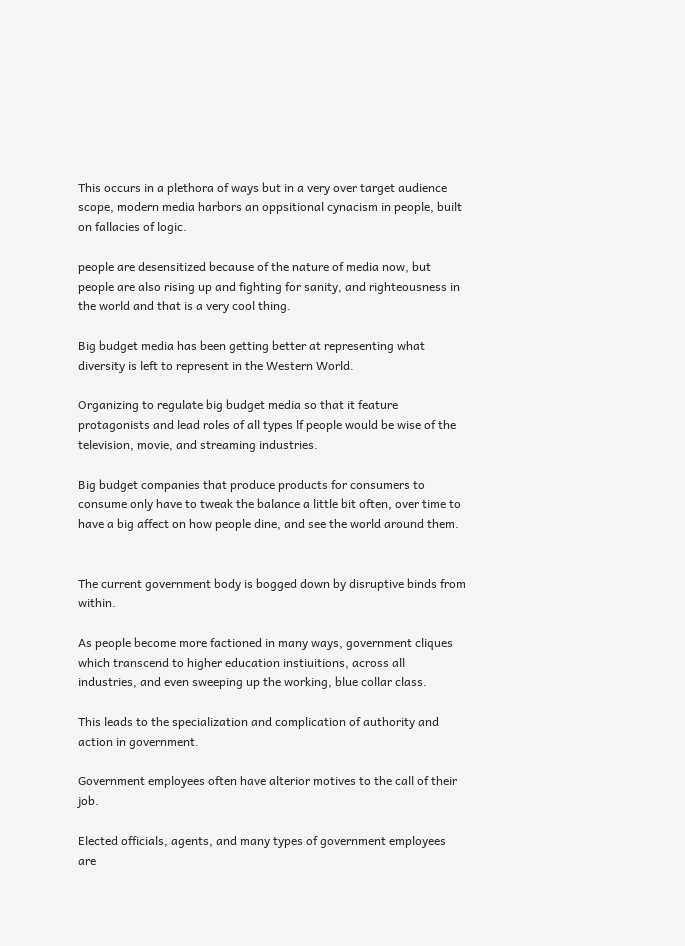This occurs in a plethora of ways but in a very over target audience scope, modern media harbors an oppsitional cynacism in people, built on fallacies of logic.

people are desensitized because of the nature of media now, but people are also rising up and fighting for sanity, and righteousness in the world and that is a very cool thing.

Big budget media has been getting better at representing what diversity is left to represent in the Western World.

Organizing to regulate big budget media so that it feature protagonists and lead roles of all types lf people would be wise of the television, movie, and streaming industries.

Big budget companies that produce products for consumers to consume only have to tweak the balance a little bit often, over time to have a big affect on how people dine, and see the world around them.


The current government body is bogged down by disruptive binds from within.

As people become more factioned in many ways, government cliques which transcend to higher education instiuitions, across all industries, and even sweeping up the working, blue collar class.

This leads to the specialization and complication of authority and action in government.

Government employees often have alterior motives to the call of their job.

Elected officials, agents, and many types of government employees are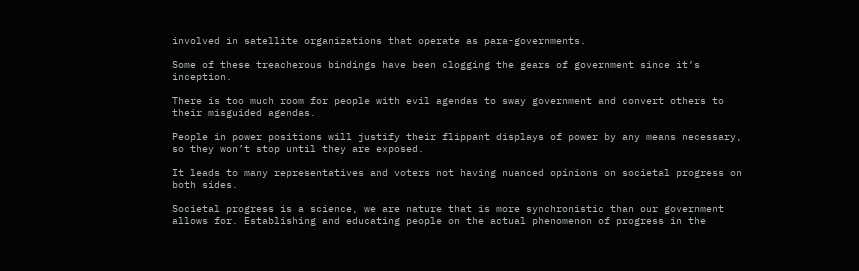involved in satellite organizations that operate as para-governments.

Some of these treacherous bindings have been clogging the gears of government since it’s inception.

There is too much room for people with evil agendas to sway government and convert others to their misguided agendas.

People in power positions will justify their flippant displays of power by any means necessary, so they won’t stop until they are exposed.

It leads to many representatives and voters not having nuanced opinions on societal progress on both sides.

Societal progress is a science, we are nature that is more synchronistic than our government allows for. Establishing and educating people on the actual phenomenon of progress in the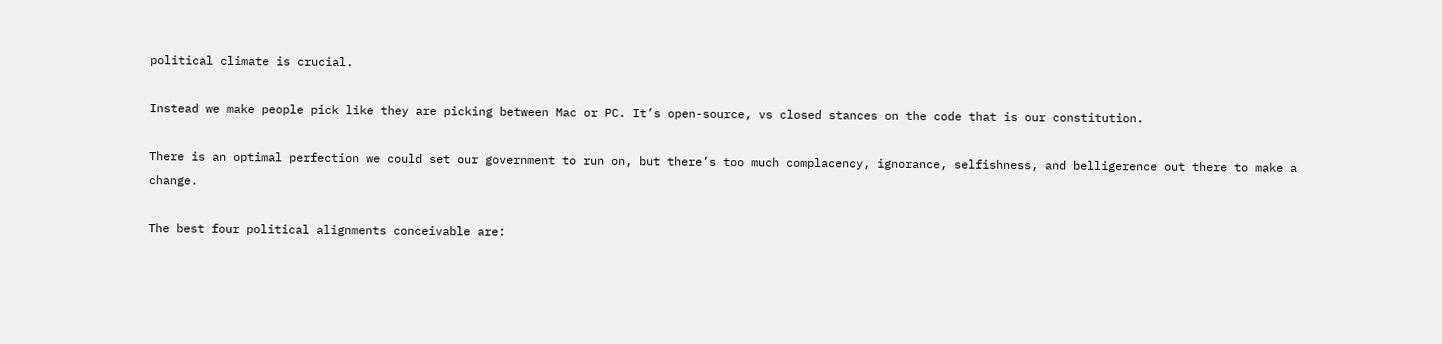political climate is crucial.

Instead we make people pick like they are picking between Mac or PC. It’s open-source, vs closed stances on the code that is our constitution.

There is an optimal perfection we could set our government to run on, but there’s too much complacency, ignorance, selfishness, and belligerence out there to make a change.

The best four political alignments conceivable are: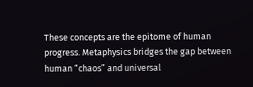These concepts are the epitome of human progress. Metaphysics bridges the gap between human “chaos” and universal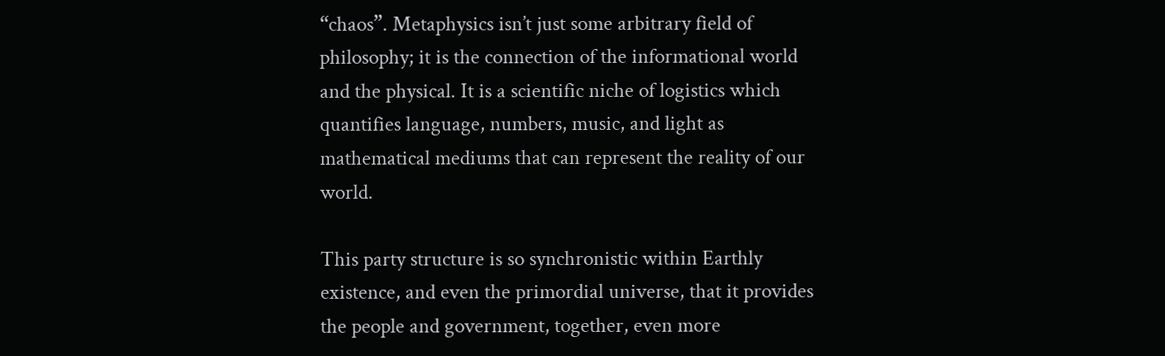“chaos”. Metaphysics isn’t just some arbitrary field of philosophy; it is the connection of the informational world and the physical. It is a scientific niche of logistics which quantifies language, numbers, music, and light as mathematical mediums that can represent the reality of our world.

This party structure is so synchronistic within Earthly existence, and even the primordial universe, that it provides the people and government, together, even more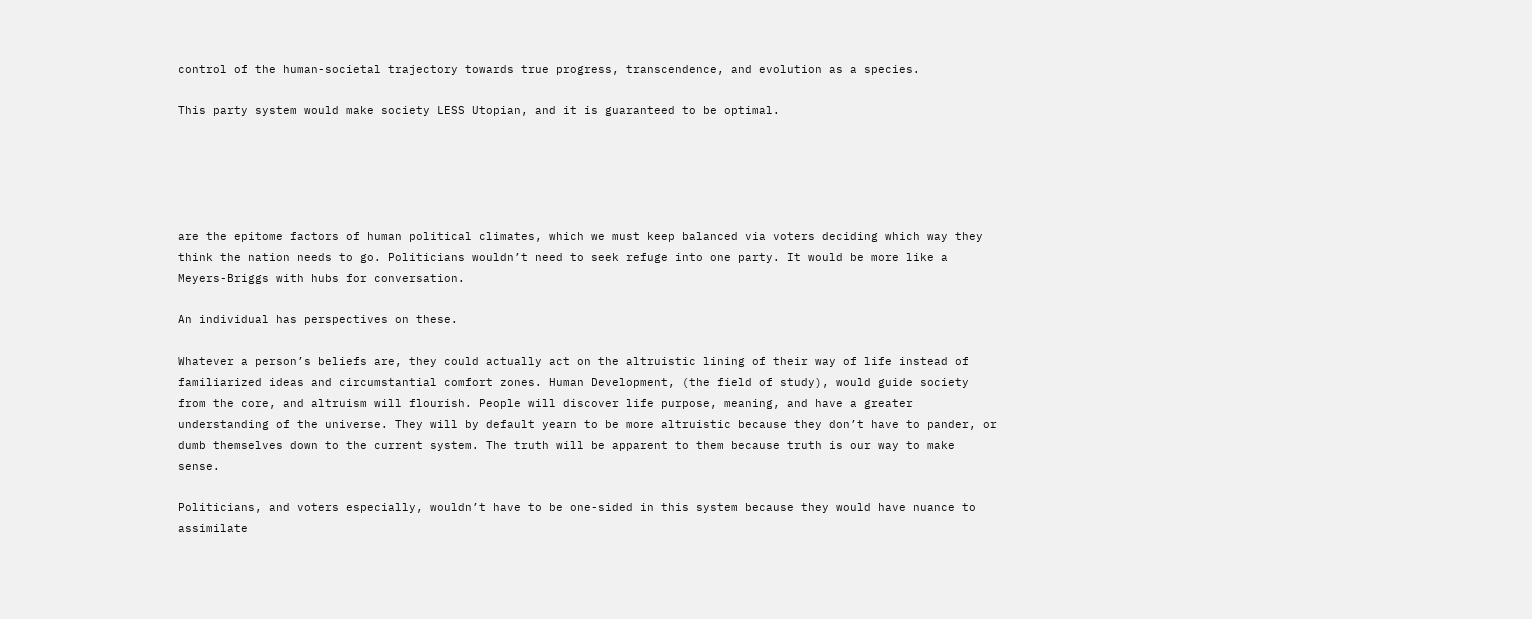control of the human-societal trajectory towards true progress, transcendence, and evolution as a species.

This party system would make society LESS Utopian, and it is guaranteed to be optimal.





are the epitome factors of human political climates, which we must keep balanced via voters deciding which way they think the nation needs to go. Politicians wouldn’t need to seek refuge into one party. It would be more like a Meyers-Briggs with hubs for conversation.

An individual has perspectives on these.

Whatever a person’s beliefs are, they could actually act on the altruistic lining of their way of life instead of familiarized ideas and circumstantial comfort zones. Human Development, (the field of study), would guide society from the core, and altruism will flourish. People will discover life purpose, meaning, and have a greater understanding of the universe. They will by default yearn to be more altruistic because they don’t have to pander, or dumb themselves down to the current system. The truth will be apparent to them because truth is our way to make sense.

Politicians, and voters especially, wouldn’t have to be one-sided in this system because they would have nuance to assimilate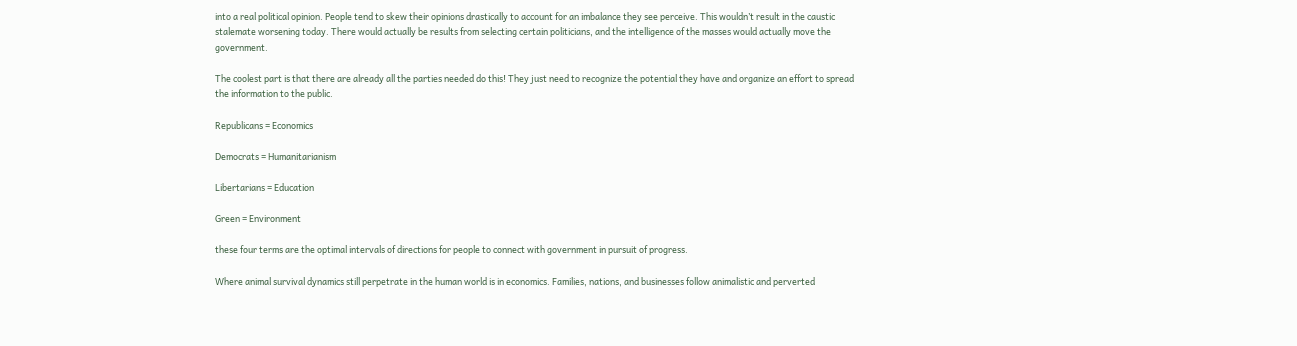into a real political opinion. People tend to skew their opinions drastically to account for an imbalance they see perceive. This wouldn’t result in the caustic stalemate worsening today. There would actually be results from selecting certain politicians, and the intelligence of the masses would actually move the government.

The coolest part is that there are already all the parties needed do this! They just need to recognize the potential they have and organize an effort to spread the information to the public.

Republicans = Economics

Democrats = Humanitarianism

Libertarians = Education

Green = Environment

these four terms are the optimal intervals of directions for people to connect with government in pursuit of progress.

Where animal survival dynamics still perpetrate in the human world is in economics. Families, nations, and businesses follow animalistic and perverted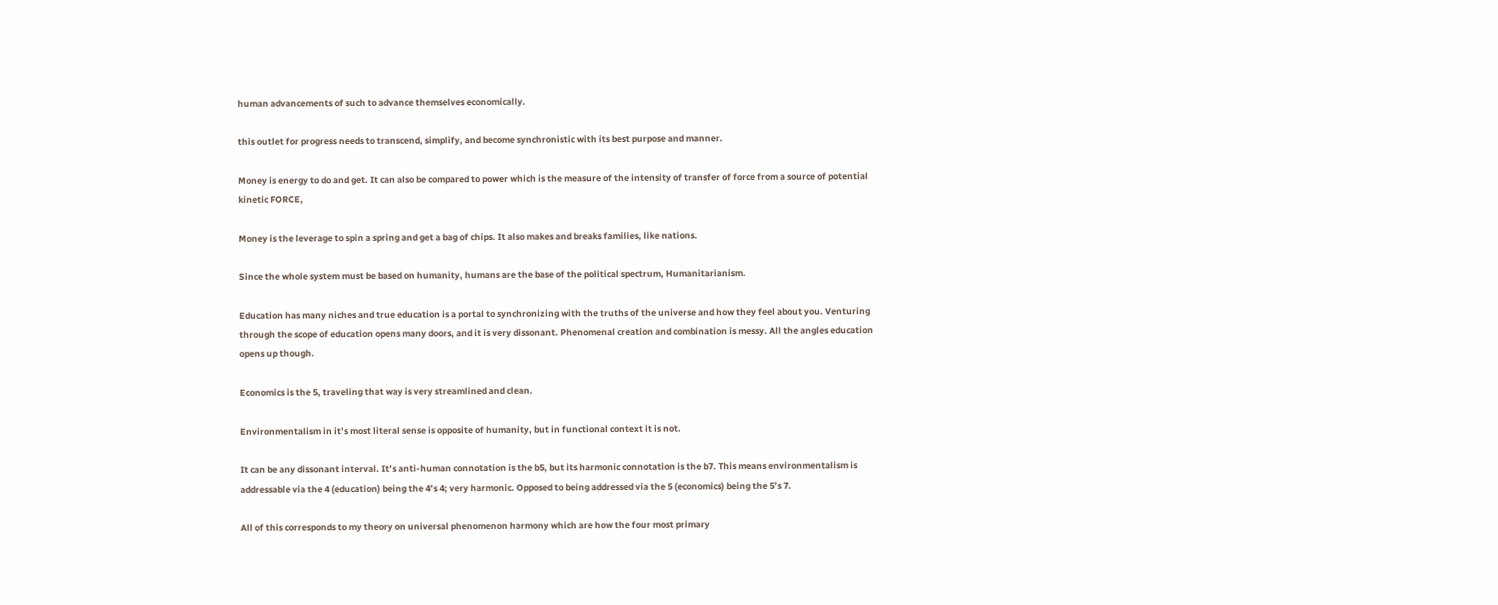human advancements of such to advance themselves economically.

this outlet for progress needs to transcend, simplify, and become synchronistic with its best purpose and manner.

Money is energy to do and get. It can also be compared to power which is the measure of the intensity of transfer of force from a source of potential kinetic FORCE,

Money is the leverage to spin a spring and get a bag of chips. It also makes and breaks families, like nations.

Since the whole system must be based on humanity, humans are the base of the political spectrum, Humanitarianism.

Education has many niches and true education is a portal to synchronizing with the truths of the universe and how they feel about you. Venturing through the scope of education opens many doors, and it is very dissonant. Phenomenal creation and combination is messy. All the angles education opens up though.

Economics is the 5, traveling that way is very streamlined and clean.

Environmentalism in it’s most literal sense is opposite of humanity, but in functional context it is not.

It can be any dissonant interval. It’s anti-human connotation is the b5, but its harmonic connotation is the b7. This means environmentalism is addressable via the 4 (education) being the 4’s 4; very harmonic. Opposed to being addressed via the 5 (economics) being the 5’s 7.

All of this corresponds to my theory on universal phenomenon harmony which are how the four most primary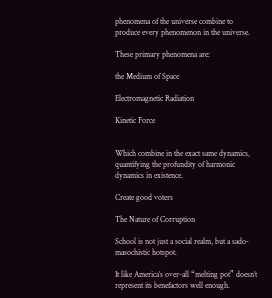phenomena of the universe combine to produce every phenomenon in the universe.

These primary phenomena are:

the Medium of Space

Electromagnetic Radiation

Kinetic Force


Which combine in the exact same dynamics, quantifying the profundity of harmonic dynamics in existence.

Create good voters

The Nature of Corruption

School is not just a social realm, but a sado-masochistic hotspot.

It like America’s over-all “melting pot” doesn’t represent its benefactors well enough.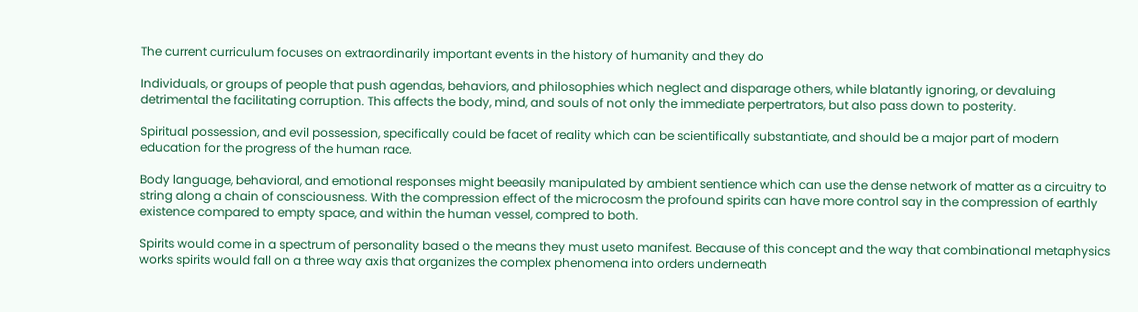The current curriculum focuses on extraordinarily important events in the history of humanity and they do

Individuals, or groups of people that push agendas, behaviors, and philosophies which neglect and disparage others, while blatantly ignoring, or devaluing detrimental the facilitating corruption. This affects the body, mind, and souls of not only the immediate perpertrators, but also pass down to posterity.

Spiritual possession, and evil possession, specifically could be facet of reality which can be scientifically substantiate, and should be a major part of modern education for the progress of the human race.

Body language, behavioral, and emotional responses might beeasily manipulated by ambient sentience which can use the dense network of matter as a circuitry to string along a chain of consciousness. With the compression effect of the microcosm the profound spirits can have more control say in the compression of earthly existence compared to empty space, and within the human vessel, compred to both.

Spirits would come in a spectrum of personality based o the means they must useto manifest. Because of this concept and the way that combinational metaphysics works spirits would fall on a three way axis that organizes the complex phenomena into orders underneath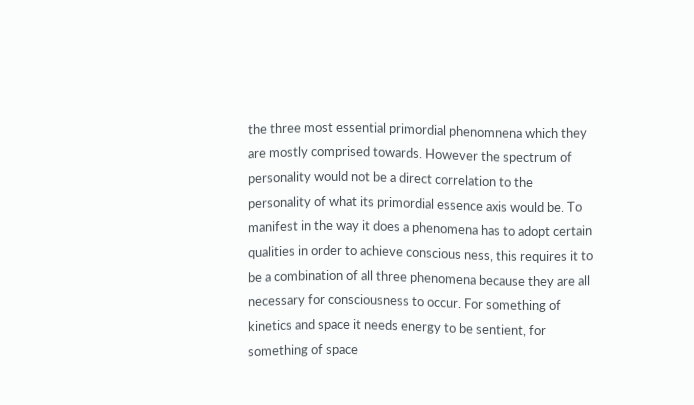the three most essential primordial phenomnena which they are mostly comprised towards. However the spectrum of personality would not be a direct correlation to the personality of what its primordial essence axis would be. To manifest in the way it does a phenomena has to adopt certain qualities in order to achieve conscious ness, this requires it to be a combination of all three phenomena because they are all necessary for consciousness to occur. For something of kinetics and space it needs energy to be sentient, for something of space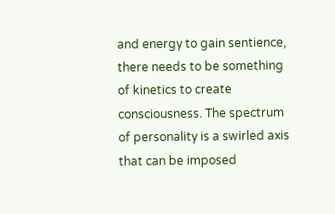and energy to gain sentience, there needs to be something of kinetics to create consciousness. The spectrum of personality is a swirled axis that can be imposed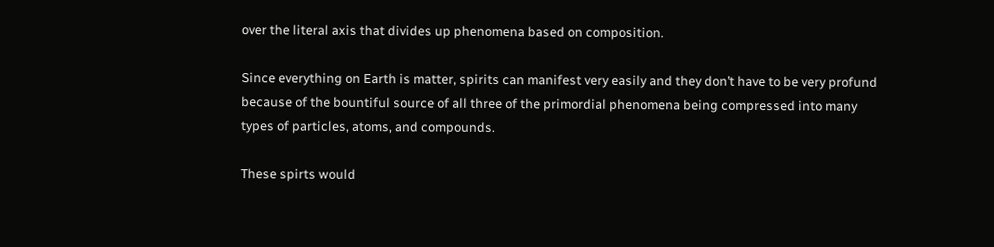over the literal axis that divides up phenomena based on composition.

Since everything on Earth is matter, spirits can manifest very easily and they don’t have to be very profund because of the bountiful source of all three of the primordial phenomena being compressed into many types of particles, atoms, and compounds.

These spirts would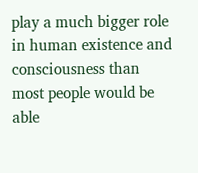play a much bigger role in human existence and consciousness than most people would be able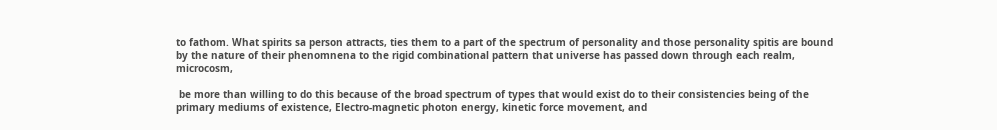to fathom. What spirits sa person attracts, ties them to a part of the spectrum of personality and those personality spitis are bound by the nature of their phenomnena to the rigid combinational pattern that universe has passed down through each realm, microcosm,

 be more than willing to do this because of the broad spectrum of types that would exist do to their consistencies being of the primary mediums of existence, Electro-magnetic photon energy, kinetic force movement, and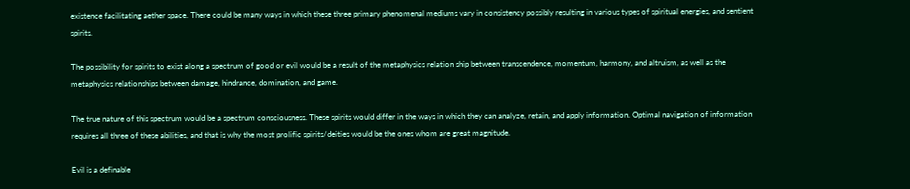existence facilitating aether space. There could be many ways in which these three primary phenomenal mediums vary in consistency possibly resulting in various types of spiritual energies, and sentient spirits.

The possibility for spirits to exist along a spectrum of good or evil would be a result of the metaphysics relation ship between transcendence, momentum, harmony, and altruism, as well as the metaphysics relationships between damage, hindrance, domination, and game.

The true nature of this spectrum would be a spectrum consciousness. These spirits would differ in the ways in which they can analyze, retain, and apply information. Optimal navigation of information requires all three of these abilities, and that is why the most prolific spirits/deities would be the ones whom are great magnitude.

Evil is a definable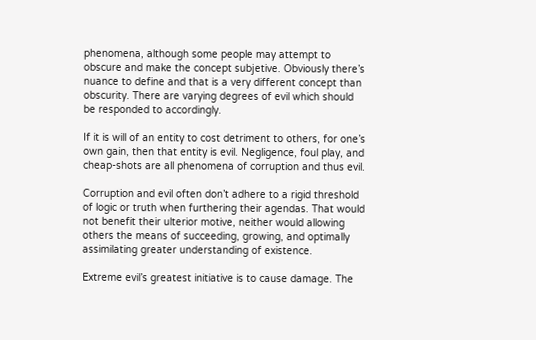phenomena, although some people may attempt to obscure and make the concept subjetive. Obviously there’s nuance to define and that is a very different concept than obscurity. There are varying degrees of evil which should be responded to accordingly.

If it is will of an entity to cost detriment to others, for one’s own gain, then that entity is evil. Negligence, foul play, and cheap-shots are all phenomena of corruption and thus evil.

Corruption and evil often don’t adhere to a rigid threshold of logic or truth when furthering their agendas. That would not benefit their ulterior motive, neither would allowing others the means of succeeding, growing, and optimally assimilating greater understanding of existence.

Extreme evil’s greatest initiative is to cause damage. The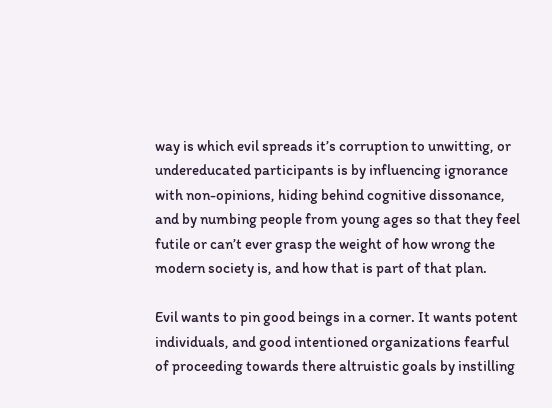way is which evil spreads it’s corruption to unwitting, or undereducated participants is by influencing ignorance with non-opinions, hiding behind cognitive dissonance, and by numbing people from young ages so that they feel futile or can’t ever grasp the weight of how wrong the modern society is, and how that is part of that plan.

Evil wants to pin good beings in a corner. It wants potent individuals, and good intentioned organizations fearful of proceeding towards there altruistic goals by instilling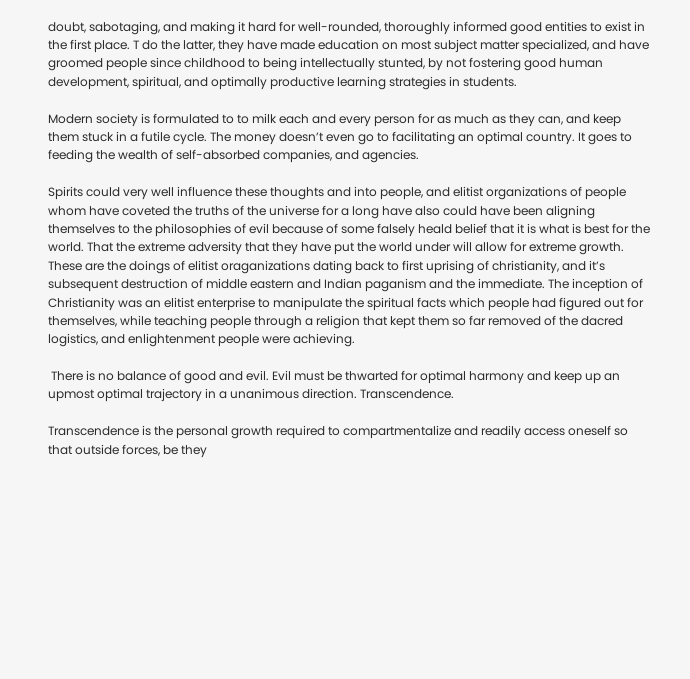doubt, sabotaging, and making it hard for well-rounded, thoroughly informed good entities to exist in the first place. T do the latter, they have made education on most subject matter specialized, and have groomed people since childhood to being intellectually stunted, by not fostering good human development, spiritual, and optimally productive learning strategies in students.

Modern society is formulated to to milk each and every person for as much as they can, and keep them stuck in a futile cycle. The money doesn’t even go to facilitating an optimal country. It goes to feeding the wealth of self-absorbed companies, and agencies.

Spirits could very well influence these thoughts and into people, and elitist organizations of people whom have coveted the truths of the universe for a long have also could have been aligning themselves to the philosophies of evil because of some falsely heald belief that it is what is best for the world. That the extreme adversity that they have put the world under will allow for extreme growth. These are the doings of elitist oraganizations dating back to first uprising of christianity, and it’s subsequent destruction of middle eastern and Indian paganism and the immediate. The inception of Christianity was an elitist enterprise to manipulate the spiritual facts which people had figured out for themselves, while teaching people through a religion that kept them so far removed of the dacred logistics, and enlightenment people were achieving.

 There is no balance of good and evil. Evil must be thwarted for optimal harmony and keep up an upmost optimal trajectory in a unanimous direction. Transcendence.

Transcendence is the personal growth required to compartmentalize and readily access oneself so that outside forces, be they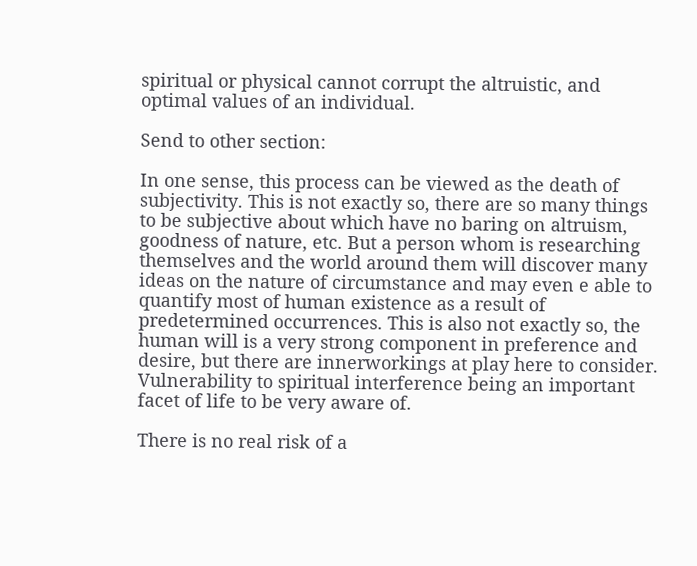spiritual or physical cannot corrupt the altruistic, and optimal values of an individual.

Send to other section:

In one sense, this process can be viewed as the death of subjectivity. This is not exactly so, there are so many things to be subjective about which have no baring on altruism, goodness of nature, etc. But a person whom is researching themselves and the world around them will discover many ideas on the nature of circumstance and may even e able to quantify most of human existence as a result of predetermined occurrences. This is also not exactly so, the human will is a very strong component in preference and desire, but there are innerworkings at play here to consider. Vulnerability to spiritual interference being an important facet of life to be very aware of.

There is no real risk of a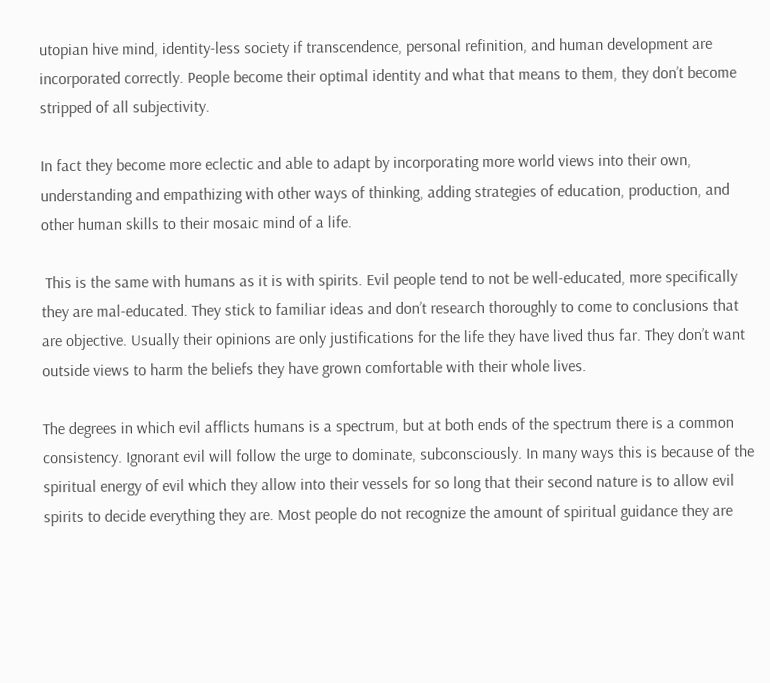utopian hive mind, identity-less society if transcendence, personal refinition, and human development are incorporated correctly. People become their optimal identity and what that means to them, they don’t become stripped of all subjectivity.

In fact they become more eclectic and able to adapt by incorporating more world views into their own, understanding and empathizing with other ways of thinking, adding strategies of education, production, and other human skills to their mosaic mind of a life.

 This is the same with humans as it is with spirits. Evil people tend to not be well-educated, more specifically they are mal-educated. They stick to familiar ideas and don’t research thoroughly to come to conclusions that are objective. Usually their opinions are only justifications for the life they have lived thus far. They don’t want outside views to harm the beliefs they have grown comfortable with their whole lives.

The degrees in which evil afflicts humans is a spectrum, but at both ends of the spectrum there is a common consistency. Ignorant evil will follow the urge to dominate, subconsciously. In many ways this is because of the spiritual energy of evil which they allow into their vessels for so long that their second nature is to allow evil spirits to decide everything they are. Most people do not recognize the amount of spiritual guidance they are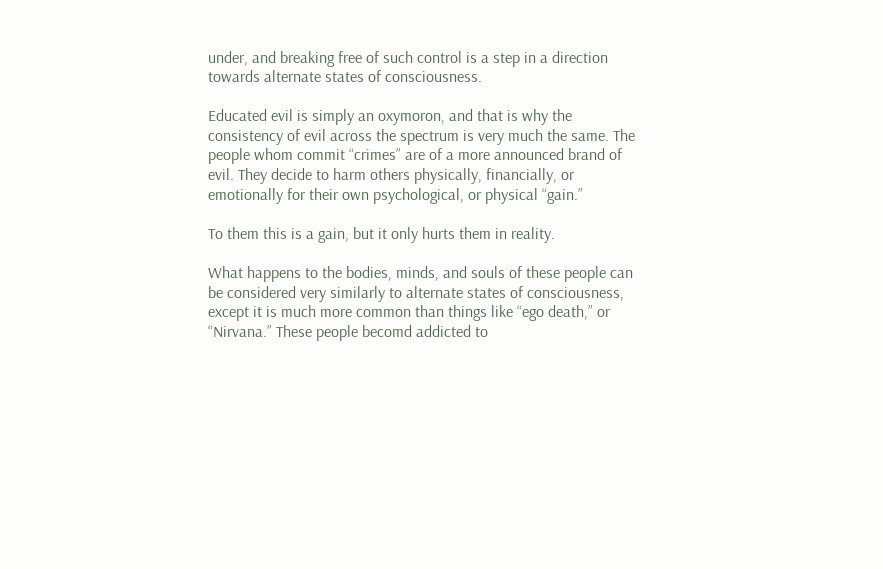under, and breaking free of such control is a step in a direction towards alternate states of consciousness.

Educated evil is simply an oxymoron, and that is why the consistency of evil across the spectrum is very much the same. The people whom commit “crimes” are of a more announced brand of evil. They decide to harm others physically, financially, or emotionally for their own psychological, or physical “gain.”

To them this is a gain, but it only hurts them in reality.

What happens to the bodies, minds, and souls of these people can be considered very similarly to alternate states of consciousness, except it is much more common than things like “ego death,” or “Nirvana.” These people becomd addicted to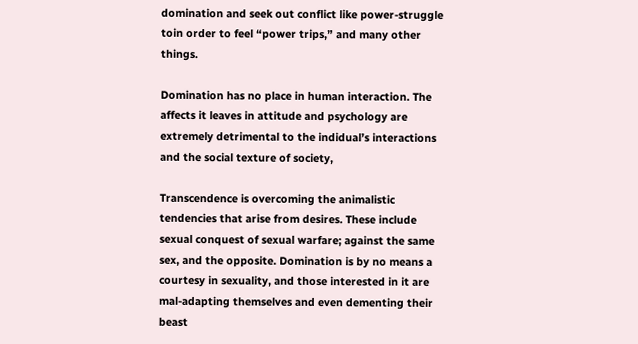domination and seek out conflict like power-struggle toin order to feel “power trips,” and many other things.

Domination has no place in human interaction. The affects it leaves in attitude and psychology are extremely detrimental to the indidual’s interactions and the social texture of society,

Transcendence is overcoming the animalistic tendencies that arise from desires. These include sexual conquest of sexual warfare; against the same sex, and the opposite. Domination is by no means a courtesy in sexuality, and those interested in it are mal-adapting themselves and even dementing their beast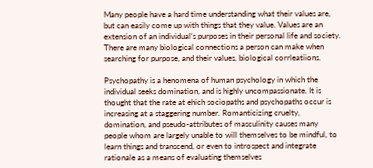Many people have a hard time understanding what their values are, but can easily come up with things that they value. Values are an extension of an individual’s purposes in their personal life and society.  There are many biological connections a person can make when searching for purpose, and their values, biological corrleatiions.

Psychopathy is a henomena of human psychology in which the individual seeks domination, and is highly uncompassionate. It is thought that the rate at ehich sociopaths and psychopaths occur is increasing at a staggering number. Romanticizing cruelty, domination, and pseudo-attributes of masculinity causes many people whom are largely unable to will themselves to be mindful, to learn things and transcend, or even to introspect and integrate rationale as a means of evaluating themselves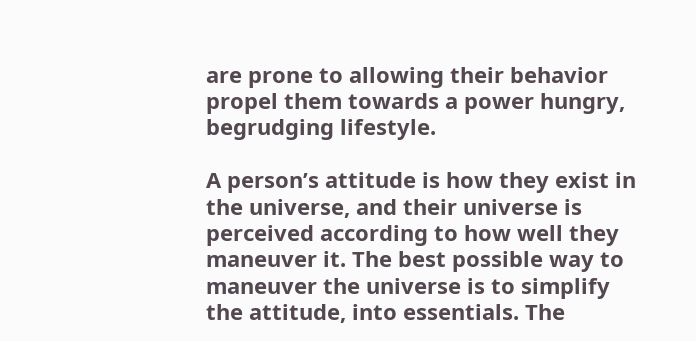are prone to allowing their behavior propel them towards a power hungry, begrudging lifestyle.

A person’s attitude is how they exist in the universe, and their universe is perceived according to how well they maneuver it. The best possible way to maneuver the universe is to simplify the attitude, into essentials. The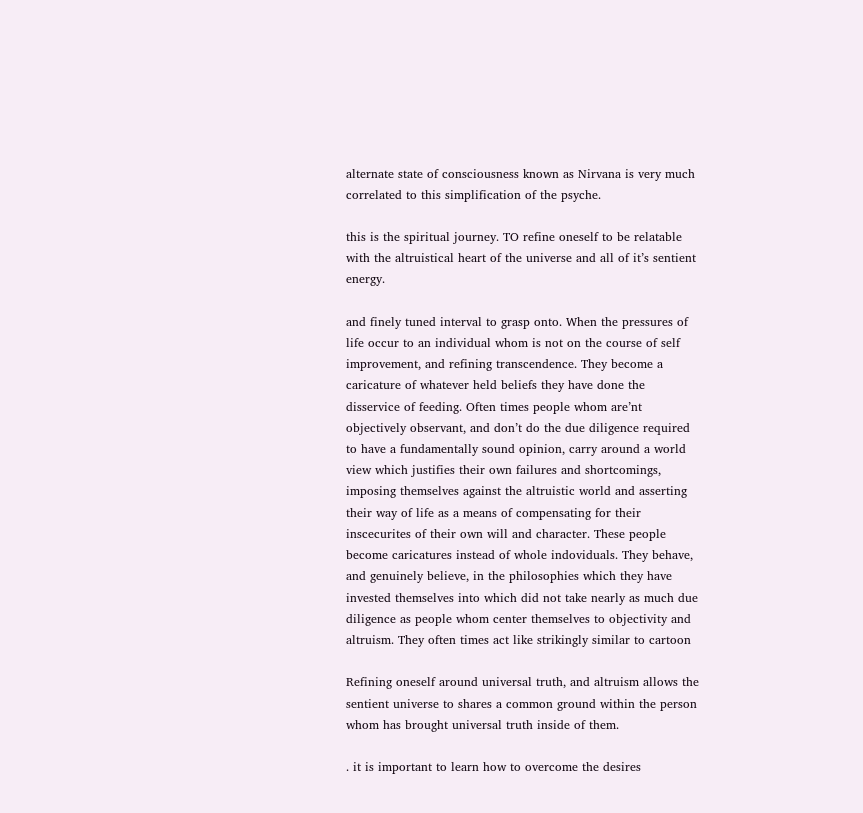alternate state of consciousness known as Nirvana is very much correlated to this simplification of the psyche.

this is the spiritual journey. TO refine oneself to be relatable with the altruistical heart of the universe and all of it’s sentient energy.

and finely tuned interval to grasp onto. When the pressures of life occur to an individual whom is not on the course of self improvement, and refining transcendence. They become a caricature of whatever held beliefs they have done the disservice of feeding. Often times people whom are’nt objectively observant, and don’t do the due diligence required to have a fundamentally sound opinion, carry around a world view which justifies their own failures and shortcomings, imposing themselves against the altruistic world and asserting their way of life as a means of compensating for their inscecurites of their own will and character. These people become caricatures instead of whole indoviduals. They behave, and genuinely believe, in the philosophies which they have invested themselves into which did not take nearly as much due diligence as people whom center themselves to objectivity and altruism. They often times act like strikingly similar to cartoon

Refining oneself around universal truth, and altruism allows the sentient universe to shares a common ground within the person whom has brought universal truth inside of them.

. it is important to learn how to overcome the desires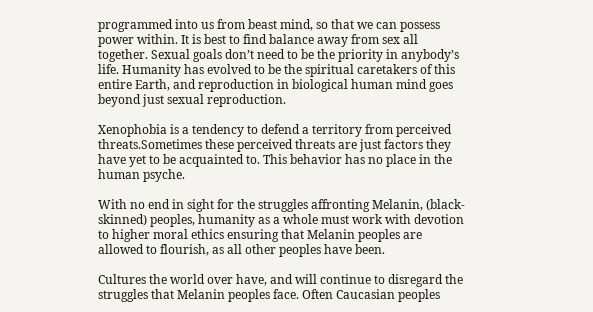programmed into us from beast mind, so that we can possess power within. It is best to find balance away from sex all together. Sexual goals don’t need to be the priority in anybody’s life. Humanity has evolved to be the spiritual caretakers of this entire Earth, and reproduction in biological human mind goes beyond just sexual reproduction.

Xenophobia is a tendency to defend a territory from perceived threats.Sometimes these perceived threats are just factors they have yet to be acquainted to. This behavior has no place in the human psyche.

With no end in sight for the struggles affronting Melanin, (black-skinned) peoples, humanity as a whole must work with devotion to higher moral ethics ensuring that Melanin peoples are allowed to flourish, as all other peoples have been.

Cultures the world over have, and will continue to disregard the struggles that Melanin peoples face. Often Caucasian peoples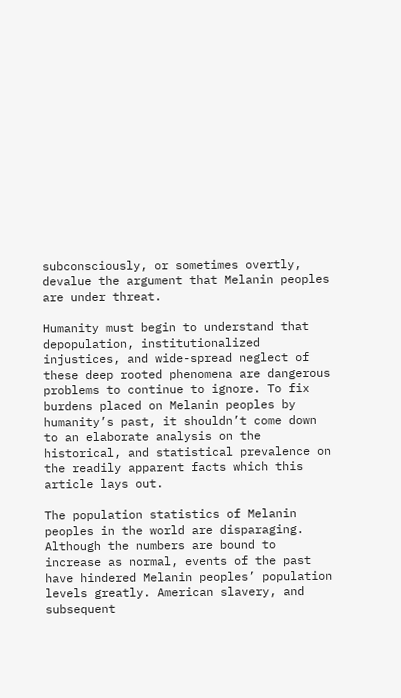subconsciously, or sometimes overtly, devalue the argument that Melanin peoples are under threat.

Humanity must begin to understand that depopulation, institutionalized injustices, and wide-spread neglect of these deep rooted phenomena are dangerous problems to continue to ignore. To fix burdens placed on Melanin peoples by humanity’s past, it shouldn’t come down to an elaborate analysis on the historical, and statistical prevalence on the readily apparent facts which this article lays out.

The population statistics of Melanin peoples in the world are disparaging. Although the numbers are bound to increase as normal, events of the past have hindered Melanin peoples’ population levels greatly. American slavery, and subsequent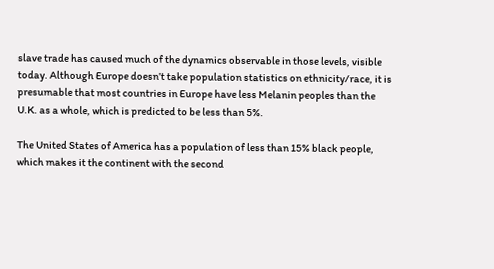slave trade has caused much of the dynamics observable in those levels, visible today. Although Europe doesn’t take population statistics on ethnicity/race, it is presumable that most countries in Europe have less Melanin peoples than the U.K. as a whole, which is predicted to be less than 5%.

The United States of America has a population of less than 15% black people, which makes it the continent with the second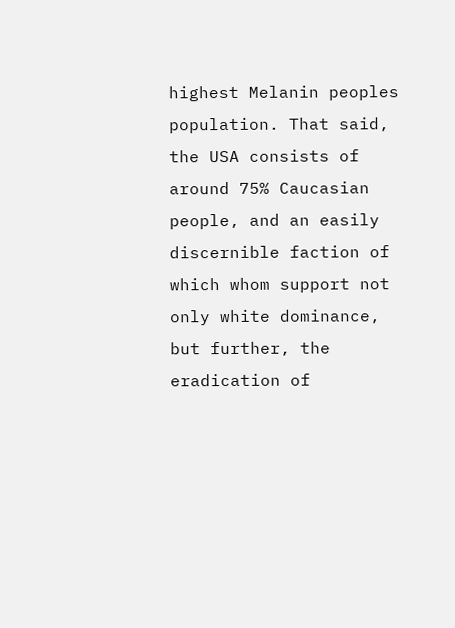highest Melanin peoples population. That said, the USA consists of around 75% Caucasian people, and an easily discernible faction of which whom support not only white dominance, but further, the eradication of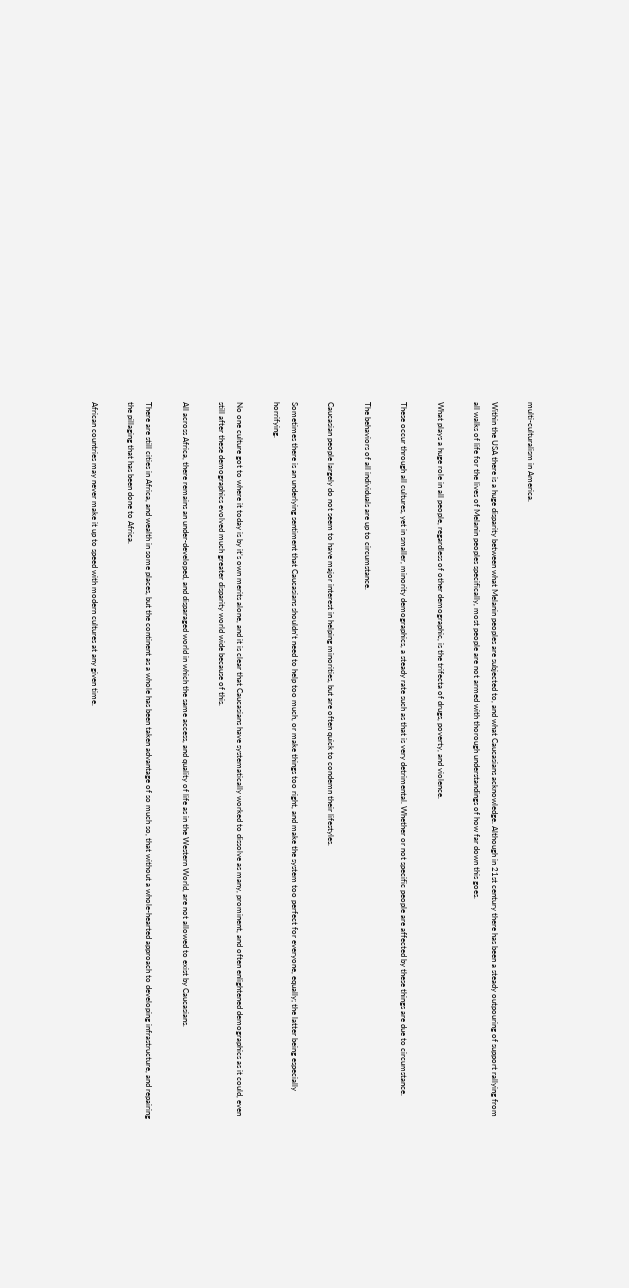multi-culturalism in America.

Within the USA there is a huge disparity between what Melanin peoples are subjected to, and what Caucasians acknowledge. Although in 21st century there has been a steady outpouring of support rallying from all walks of life for the lives of Melanin peoples specifically, most people are not armed with thorough understandings of how far down this goes.

What plays a huge role in all people, regardless of other demographic, is the trifecta of drugs, poverty, and violence.

These occur through all cultures, yet in smaller, minority demographics, a steady rate such as that is very detrimental. Whether or not specific people are affected by these things are due to circumstance.

The behaviors of all individuals are up to circumstance.

Caucasian people largely do not seem to have major interest in helping minorities, but are often quick to condemn their lifestyles.

Sometimes there is an underlying sentiment that Caucasians shouldn’t need to help too much, or make things too right, and make the system too perfect for everyone, equally; the latter being especially horrifying.

No one culture got to where it today is by it’s own merits alone, and it is clear that Caucasians have systematically worked to dissolve as many, prominent, and often enlightened demographics as it could, even still after these demographics evolved much greater disparity world wide because of this.

All across Africa, there remains an under-developed, and disparaged world in which the same access, and quality of life as in the Western World, are not allowed to exist by Caucasians.

There are still cities in Africa, and wealth in some places, but the continent as a whole has been taken advantage of so much so, that without a whole-hearted approach to developing infrastructure, and repairing the pillaging that has been done to Africa.

African countries may never make it up to speed with modern cultures at any given time.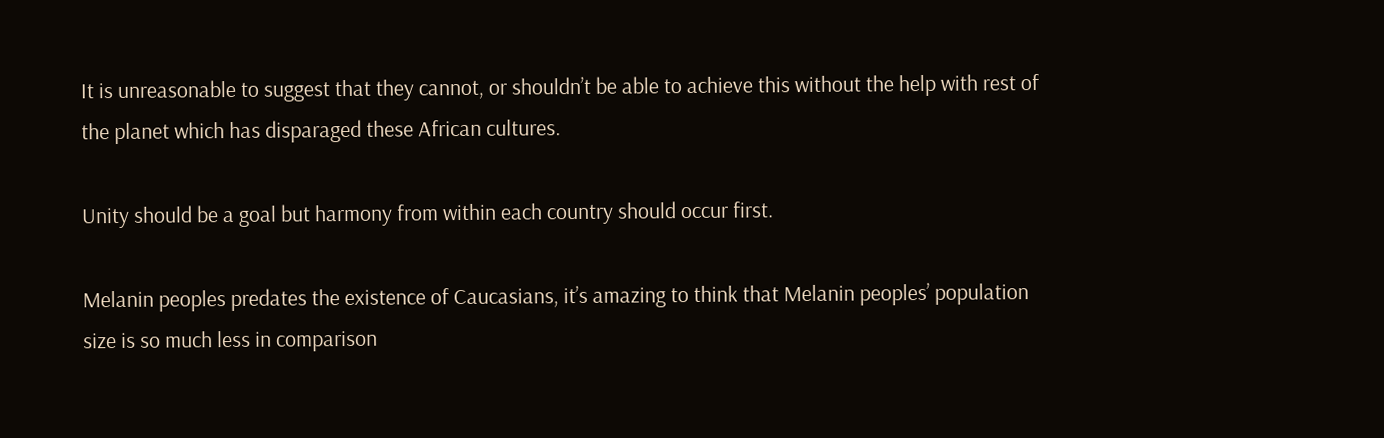It is unreasonable to suggest that they cannot, or shouldn’t be able to achieve this without the help with rest of the planet which has disparaged these African cultures.

Unity should be a goal but harmony from within each country should occur first.

Melanin peoples predates the existence of Caucasians, it’s amazing to think that Melanin peoples’ population size is so much less in comparison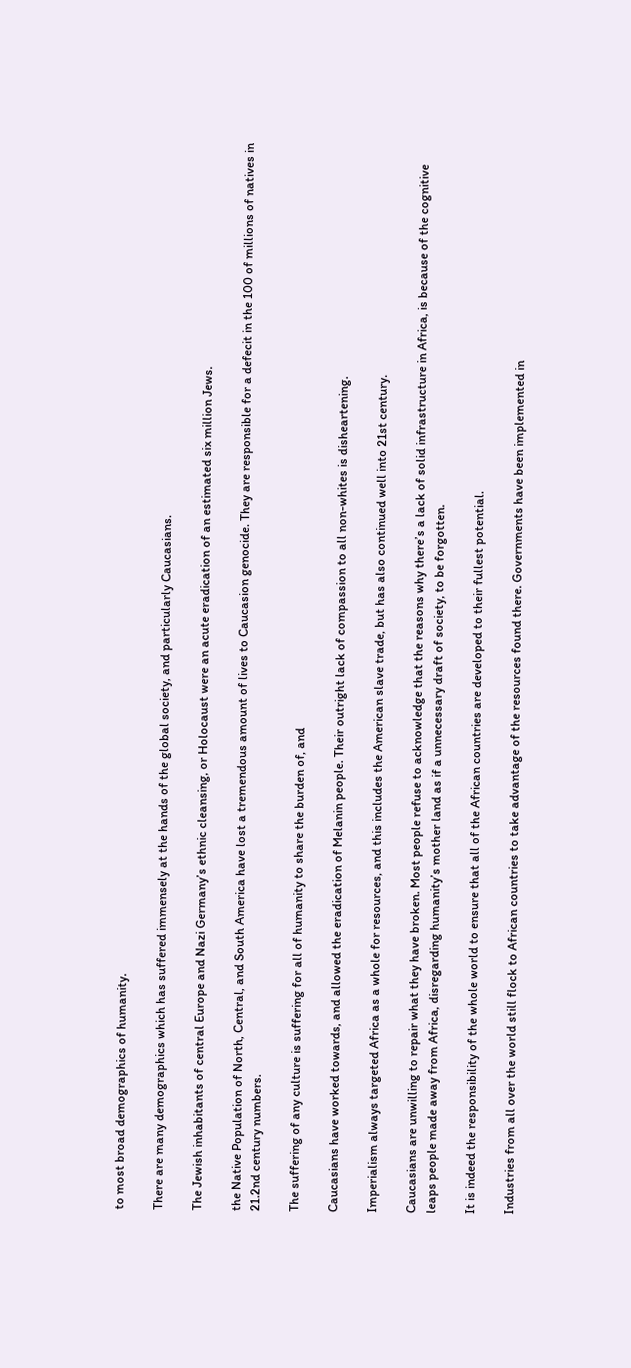to most broad demographics of humanity.

There are many demographics which has suffered immensely at the hands of the global society, and particularly Caucasians.

The Jewish inhabitants of central Europe and Nazi Germany’s ethnic cleansing, or Holocaust were an acute eradication of an estimated six million Jews.

the Native Population of North, Central, and South America have lost a tremendous amount of lives to Caucasion genocide. They are responsible for a defecit in the 100 of millions of natives in 21.2nd century numbers.

The suffering of any culture is suffering for all of humanity to share the burden of, and

Caucasians have worked towards, and allowed the eradication of Melanin people. Their outright lack of compassion to all non-whites is disheartening.

Imperialism always targeted Africa as a whole for resources, and this includes the American slave trade, but has also continued well into 21st century.

Caucasians are unwilling to repair what they have broken. Most people refuse to acknowledge that the reasons why there’s a lack of solid infrastructure in Africa, is because of the cognitive leaps people made away from Africa, disregarding humanity’s mother land as if a unnecessary draft of society, to be forgotten.

It is indeed the responsibility of the whole world to ensure that all of the African countries are developed to their fullest potential.

Industries from all over the world still flock to African countries to take advantage of the resources found there. Governments have been implemented in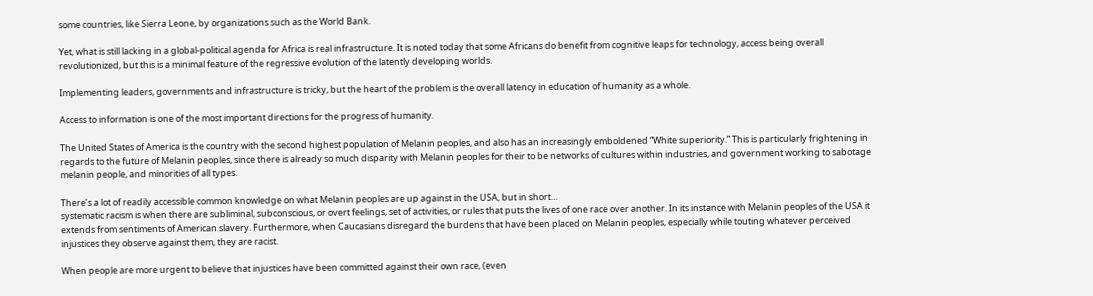some countries, like Sierra Leone, by organizations such as the World Bank.

Yet, what is still lacking in a global-political agenda for Africa is real infrastructure. It is noted today that some Africans do benefit from cognitive leaps for technology, access being overall revolutionized, but this is a minimal feature of the regressive evolution of the latently developing worlds.

Implementing leaders, governments and infrastructure is tricky, but the heart of the problem is the overall latency in education of humanity as a whole.

Access to information is one of the most important directions for the progress of humanity.

The United States of America is the country with the second highest population of Melanin peoples, and also has an increasingly emboldened “White superiority.” This is particularly frightening in regards to the future of Melanin peoples, since there is already so much disparity with Melanin peoples for their to be networks of cultures within industries, and government working to sabotage melanin people, and minorities of all types.

There’s a lot of readily accessible common knowledge on what Melanin peoples are up against in the USA, but in short…
systematic racism is when there are subliminal, subconscious, or overt feelings, set of activities, or rules that puts the lives of one race over another. In its instance with Melanin peoples of the USA it extends from sentiments of American slavery. Furthermore, when Caucasians disregard the burdens that have been placed on Melanin peoples, especially while touting whatever perceived injustices they observe against them, they are racist.

When people are more urgent to believe that injustices have been committed against their own race, (even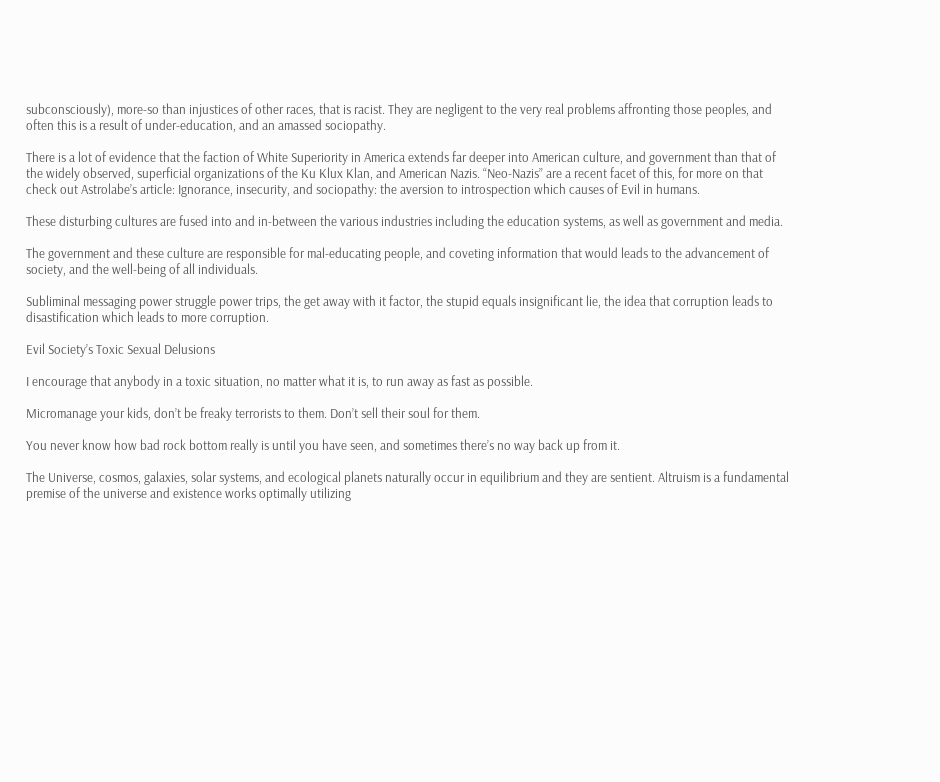subconsciously), more-so than injustices of other races, that is racist. They are negligent to the very real problems affronting those peoples, and often this is a result of under-education, and an amassed sociopathy.

There is a lot of evidence that the faction of White Superiority in America extends far deeper into American culture, and government than that of the widely observed, superficial organizations of the Ku Klux Klan, and American Nazis. “Neo-Nazis” are a recent facet of this, for more on that check out Astrolabe’s article: Ignorance, insecurity, and sociopathy: the aversion to introspection which causes of Evil in humans.

These disturbing cultures are fused into and in-between the various industries including the education systems, as well as government and media.

The government and these culture are responsible for mal-educating people, and coveting information that would leads to the advancement of society, and the well-being of all individuals.

Subliminal messaging power struggle power trips, the get away with it factor, the stupid equals insignificant lie, the idea that corruption leads to disastification which leads to more corruption.

Evil Society’s Toxic Sexual Delusions

I encourage that anybody in a toxic situation, no matter what it is, to run away as fast as possible.

Micromanage your kids, don’t be freaky terrorists to them. Don’t sell their soul for them.

You never know how bad rock bottom really is until you have seen, and sometimes there’s no way back up from it.

The Universe, cosmos, galaxies, solar systems, and ecological planets naturally occur in equilibrium and they are sentient. Altruism is a fundamental premise of the universe and existence works optimally utilizing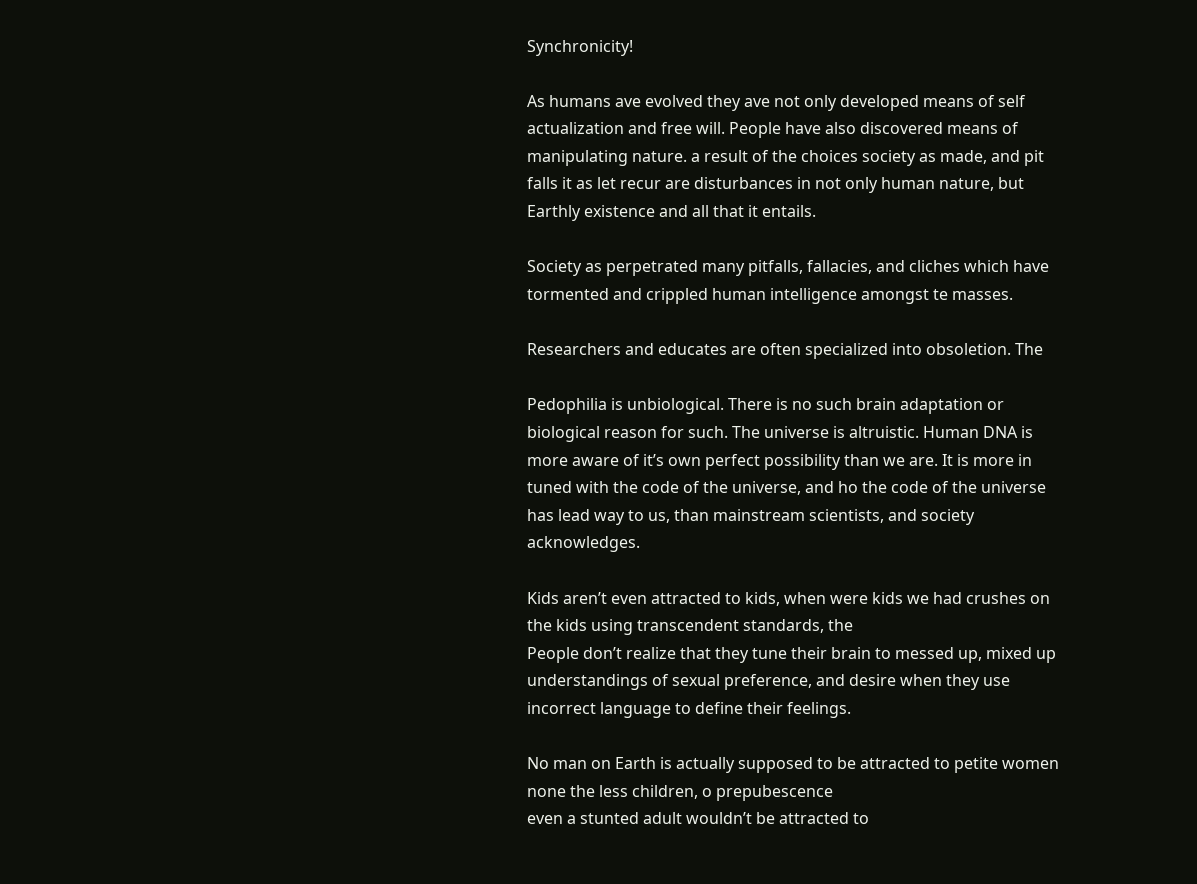Synchronicity!

As humans ave evolved they ave not only developed means of self actualization and free will. People have also discovered means of manipulating nature. a result of the choices society as made, and pit falls it as let recur are disturbances in not only human nature, but Earthly existence and all that it entails.

Society as perpetrated many pitfalls, fallacies, and cliches which have tormented and crippled human intelligence amongst te masses.

Researchers and educates are often specialized into obsoletion. The

Pedophilia is unbiological. There is no such brain adaptation or biological reason for such. The universe is altruistic. Human DNA is more aware of it’s own perfect possibility than we are. It is more in tuned with the code of the universe, and ho the code of the universe has lead way to us, than mainstream scientists, and society acknowledges.

Kids aren’t even attracted to kids, when were kids we had crushes on the kids using transcendent standards, the
People don’t realize that they tune their brain to messed up, mixed up understandings of sexual preference, and desire when they use incorrect language to define their feelings.

No man on Earth is actually supposed to be attracted to petite women none the less children, o prepubescence
even a stunted adult wouldn’t be attracted to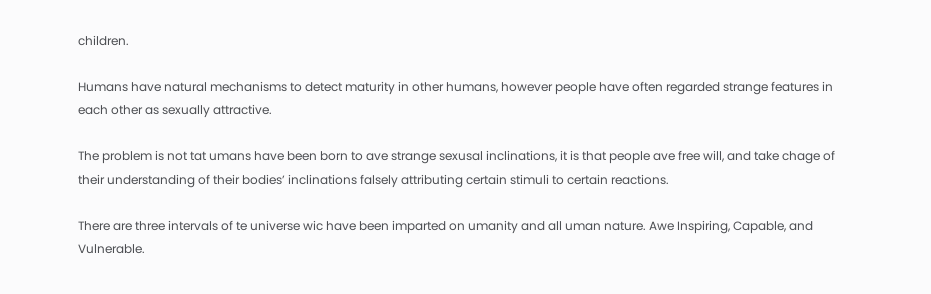children.

Humans have natural mechanisms to detect maturity in other humans, however people have often regarded strange features in each other as sexually attractive.

The problem is not tat umans have been born to ave strange sexusal inclinations, it is that people ave free will, and take chage of their understanding of their bodies’ inclinations falsely attributing certain stimuli to certain reactions.

There are three intervals of te universe wic have been imparted on umanity and all uman nature. Awe Inspiring, Capable, and Vulnerable.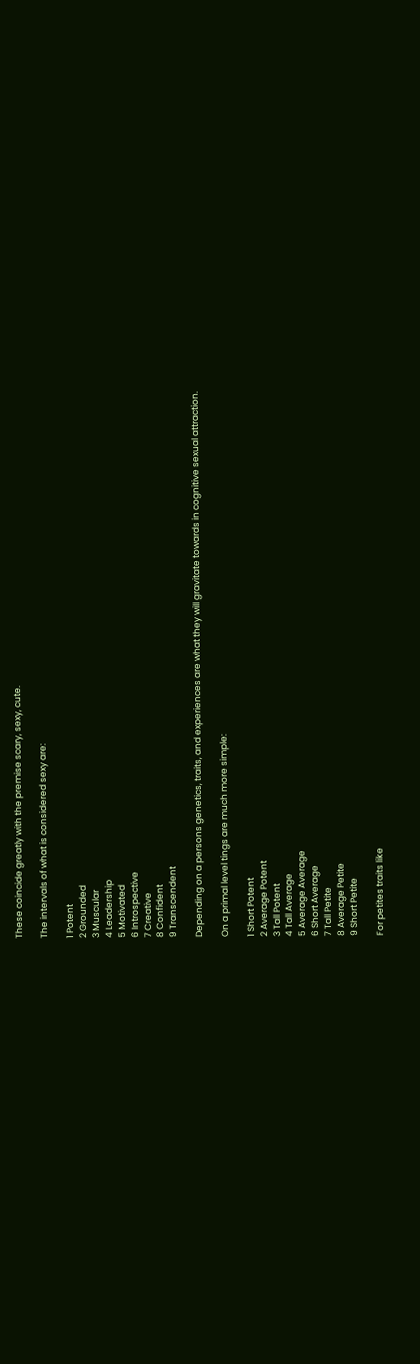These coincide greatly with the premise scary, sexy, cute.

The intervals of what is considered sexy are:

1 Potent
2 Grounded
3 Muscular
4 Leadership
5 Motivated
6 Introspective
7 Creative
8 Confident
9 Transcendent

Depending on a persons genetics, traits, and experiences are what they will gravitate towards in cognitive sexual attraction.

On a primal level tings are much more simple:

1 Short Potent
2 Average Potent
3 Tall Potent
4 Tall Average
5 Average Average
6 Short Average
7 Tall Petite
8 Average Petite
9 Short Petite

For petites traits like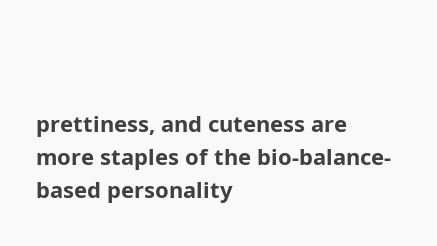prettiness, and cuteness are more staples of the bio-balance-based personality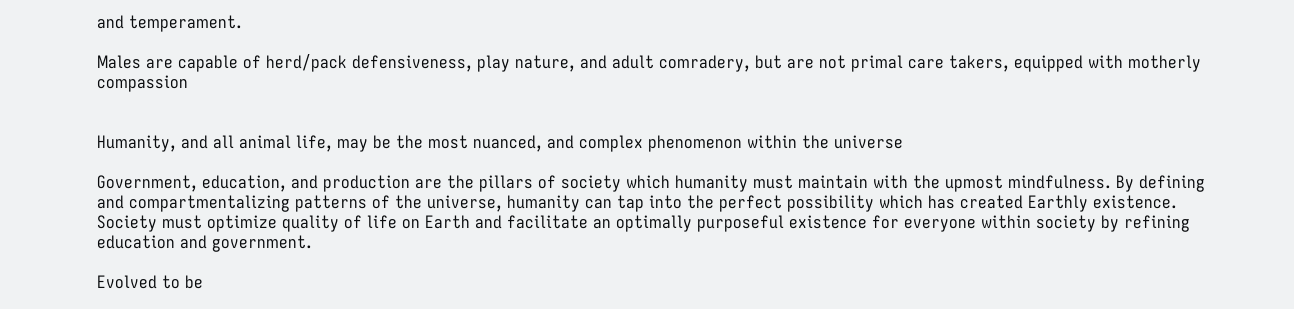and temperament.

Males are capable of herd/pack defensiveness, play nature, and adult comradery, but are not primal care takers, equipped with motherly compassion


Humanity, and all animal life, may be the most nuanced, and complex phenomenon within the universe

Government, education, and production are the pillars of society which humanity must maintain with the upmost mindfulness. By defining and compartmentalizing patterns of the universe, humanity can tap into the perfect possibility which has created Earthly existence. Society must optimize quality of life on Earth and facilitate an optimally purposeful existence for everyone within society by refining education and government.

Evolved to be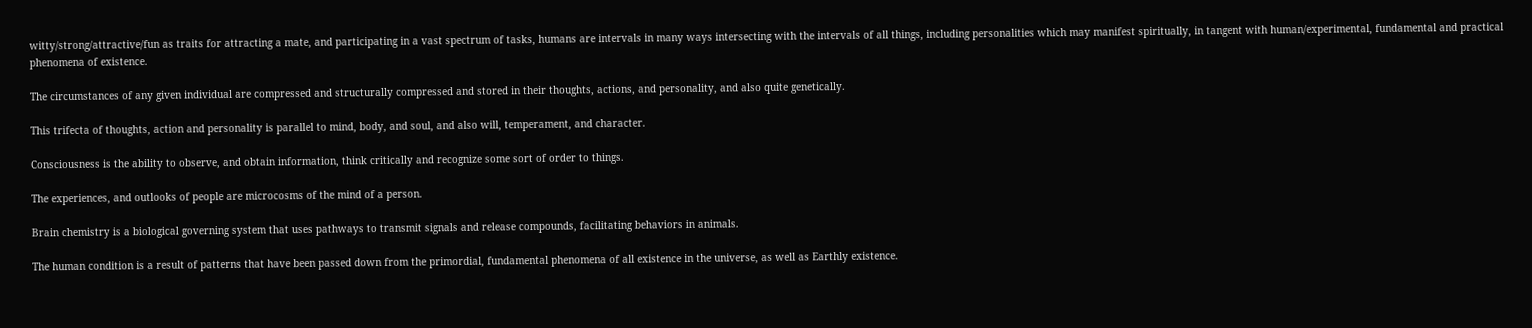witty/strong/attractive/fun as traits for attracting a mate, and participating in a vast spectrum of tasks, humans are intervals in many ways intersecting with the intervals of all things, including personalities which may manifest spiritually, in tangent with human/experimental, fundamental and practical phenomena of existence.

The circumstances of any given individual are compressed and structurally compressed and stored in their thoughts, actions, and personality, and also quite genetically.

This trifecta of thoughts, action and personality is parallel to mind, body, and soul, and also will, temperament, and character.

Consciousness is the ability to observe, and obtain information, think critically and recognize some sort of order to things.

The experiences, and outlooks of people are microcosms of the mind of a person.

Brain chemistry is a biological governing system that uses pathways to transmit signals and release compounds, facilitating behaviors in animals.

The human condition is a result of patterns that have been passed down from the primordial, fundamental phenomena of all existence in the universe, as well as Earthly existence.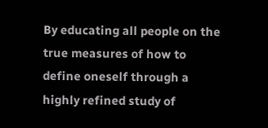By educating all people on the true measures of how to define oneself through a highly refined study of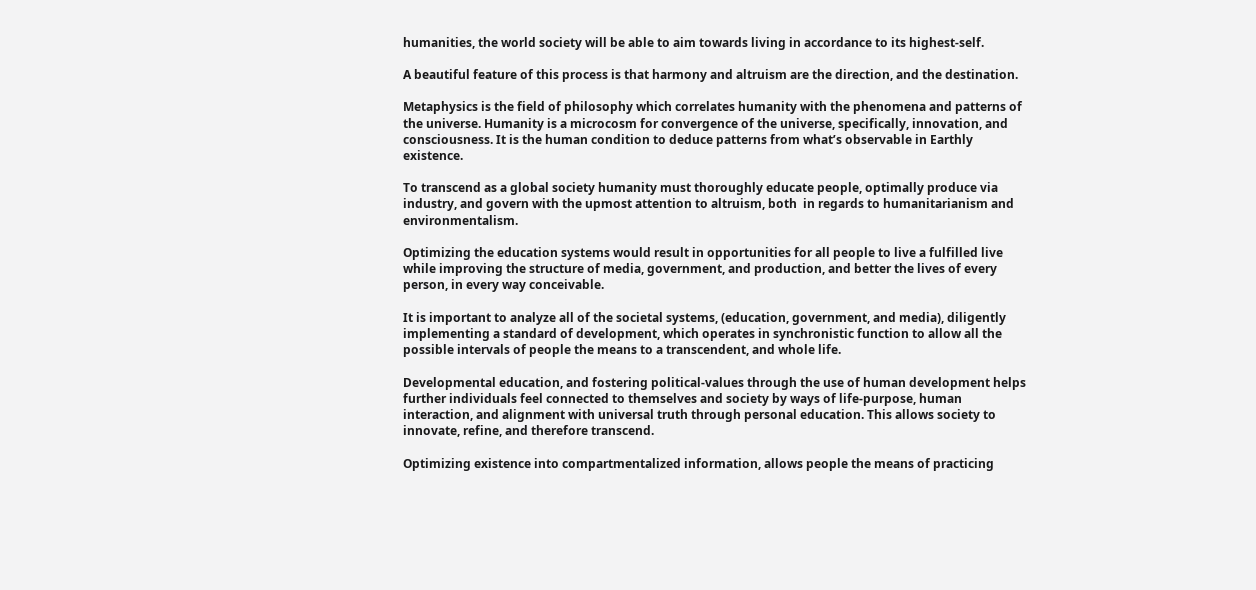humanities, the world society will be able to aim towards living in accordance to its highest-self.

A beautiful feature of this process is that harmony and altruism are the direction, and the destination.

Metaphysics is the field of philosophy which correlates humanity with the phenomena and patterns of the universe. Humanity is a microcosm for convergence of the universe, specifically, innovation, and consciousness. It is the human condition to deduce patterns from what’s observable in Earthly existence.

To transcend as a global society humanity must thoroughly educate people, optimally produce via industry, and govern with the upmost attention to altruism, both  in regards to humanitarianism and environmentalism.

Optimizing the education systems would result in opportunities for all people to live a fulfilled live while improving the structure of media, government, and production, and better the lives of every person, in every way conceivable.

It is important to analyze all of the societal systems, (education, government, and media), diligently implementing a standard of development, which operates in synchronistic function to allow all the possible intervals of people the means to a transcendent, and whole life.

Developmental education, and fostering political-values through the use of human development helps further individuals feel connected to themselves and society by ways of life-purpose, human interaction, and alignment with universal truth through personal education. This allows society to innovate, refine, and therefore transcend.

Optimizing existence into compartmentalized information, allows people the means of practicing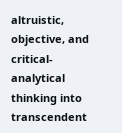altruistic, objective, and critical-analytical thinking into transcendent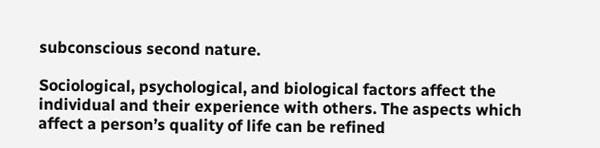subconscious second nature.

Sociological, psychological, and biological factors affect the individual and their experience with others. The aspects which affect a person’s quality of life can be refined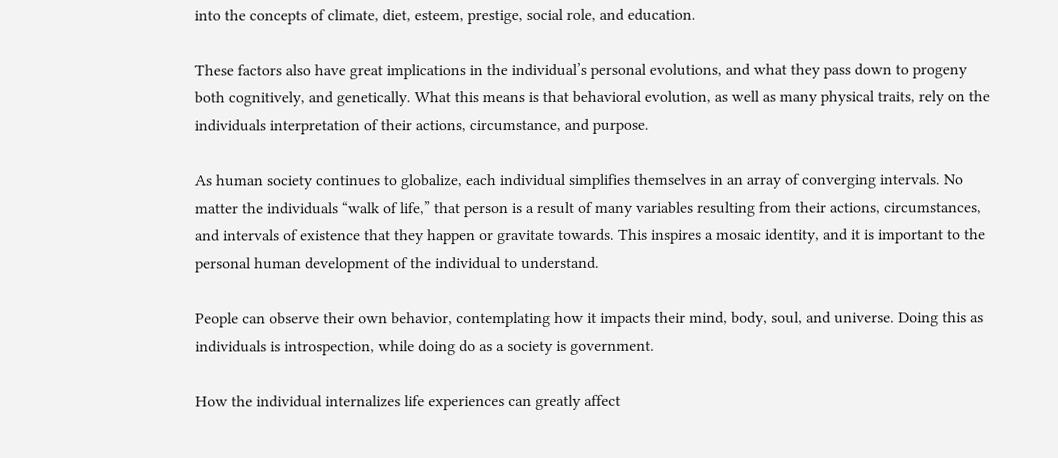into the concepts of climate, diet, esteem, prestige, social role, and education.

These factors also have great implications in the individual’s personal evolutions, and what they pass down to progeny both cognitively, and genetically. What this means is that behavioral evolution, as well as many physical traits, rely on the individuals interpretation of their actions, circumstance, and purpose.

As human society continues to globalize, each individual simplifies themselves in an array of converging intervals. No matter the individuals “walk of life,” that person is a result of many variables resulting from their actions, circumstances, and intervals of existence that they happen or gravitate towards. This inspires a mosaic identity, and it is important to the personal human development of the individual to understand.

People can observe their own behavior, contemplating how it impacts their mind, body, soul, and universe. Doing this as individuals is introspection, while doing do as a society is government.

How the individual internalizes life experiences can greatly affect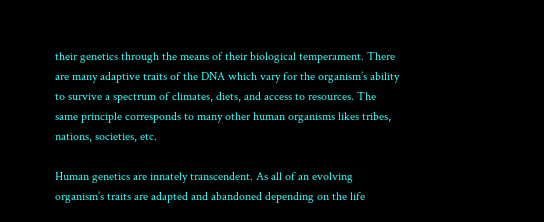their genetics through the means of their biological temperament. There are many adaptive traits of the DNA which vary for the organism’s ability to survive a spectrum of climates, diets, and access to resources. The same principle corresponds to many other human organisms likes tribes, nations, societies, etc.

Human genetics are innately transcendent. As all of an evolving organism’s traits are adapted and abandoned depending on the life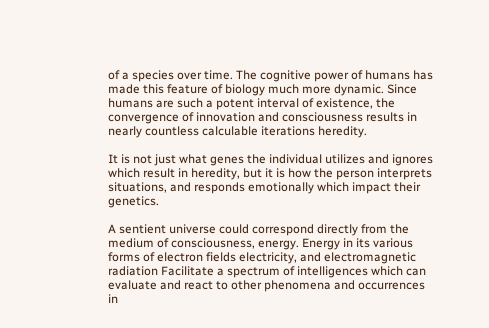of a species over time. The cognitive power of humans has made this feature of biology much more dynamic. Since humans are such a potent interval of existence, the convergence of innovation and consciousness results in nearly countless calculable iterations heredity.

It is not just what genes the individual utilizes and ignores which result in heredity, but it is how the person interprets situations, and responds emotionally which impact their genetics.

A sentient universe could correspond directly from the medium of consciousness, energy. Energy in its various forms of electron fields electricity, and electromagnetic radiation Facilitate a spectrum of intelligences which can evaluate and react to other phenomena and occurrences in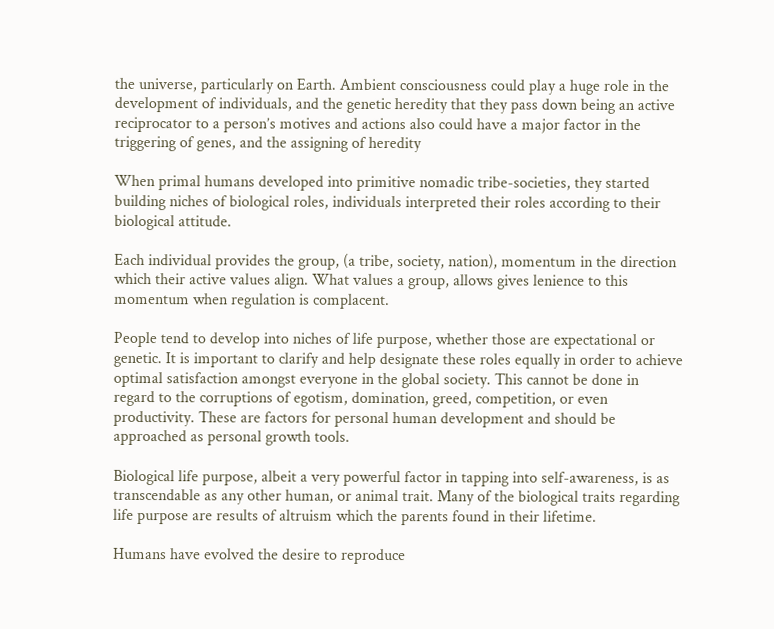the universe, particularly on Earth. Ambient consciousness could play a huge role in the development of individuals, and the genetic heredity that they pass down being an active reciprocator to a person’s motives and actions also could have a major factor in the triggering of genes, and the assigning of heredity

When primal humans developed into primitive nomadic tribe-societies, they started building niches of biological roles, individuals interpreted their roles according to their biological attitude.

Each individual provides the group, (a tribe, society, nation), momentum in the direction which their active values align. What values a group, allows gives lenience to this momentum when regulation is complacent.

People tend to develop into niches of life purpose, whether those are expectational or genetic. It is important to clarify and help designate these roles equally in order to achieve optimal satisfaction amongst everyone in the global society. This cannot be done in regard to the corruptions of egotism, domination, greed, competition, or even productivity. These are factors for personal human development and should be approached as personal growth tools.

Biological life purpose, albeit a very powerful factor in tapping into self-awareness, is as transcendable as any other human, or animal trait. Many of the biological traits regarding life purpose are results of altruism which the parents found in their lifetime.

Humans have evolved the desire to reproduce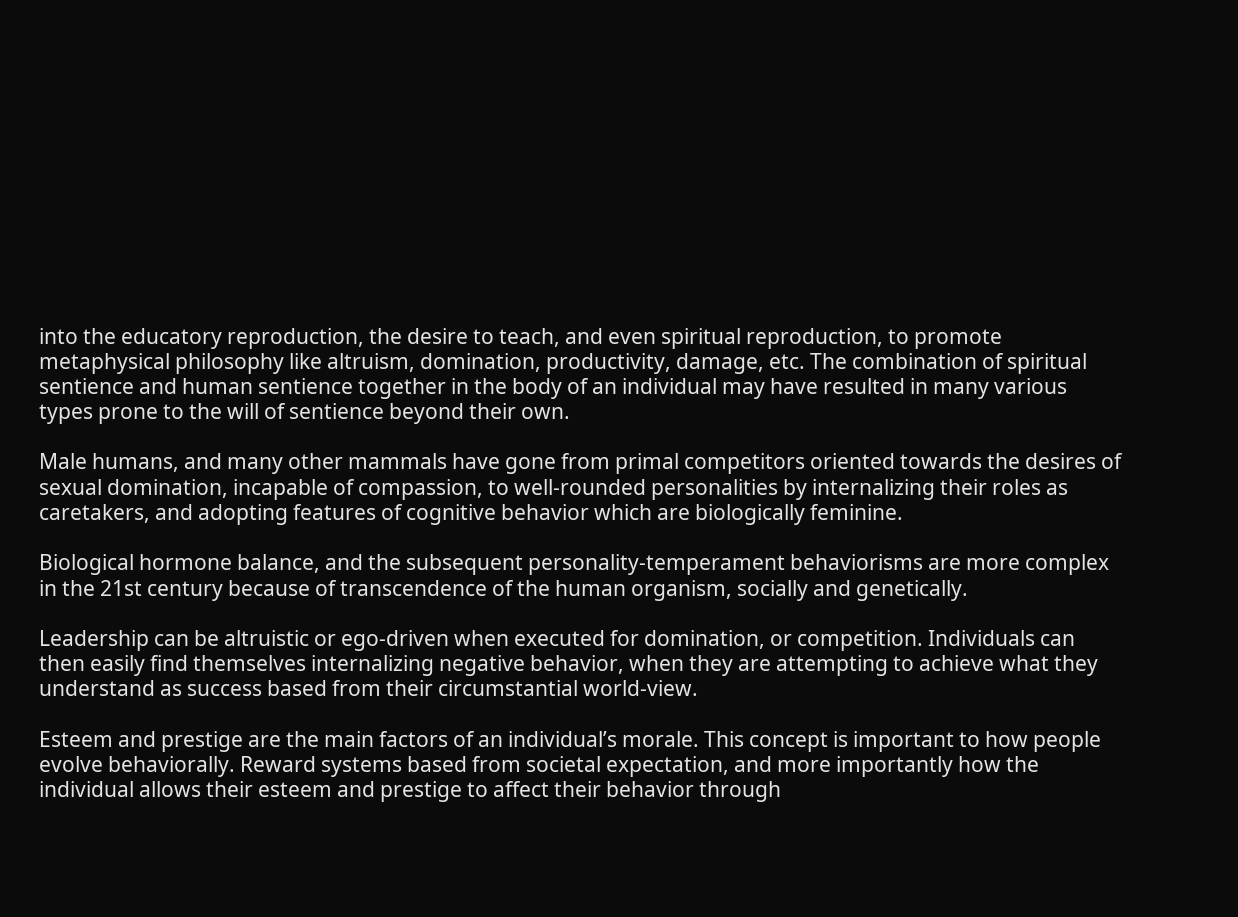into the educatory reproduction, the desire to teach, and even spiritual reproduction, to promote metaphysical philosophy like altruism, domination, productivity, damage, etc. The combination of spiritual sentience and human sentience together in the body of an individual may have resulted in many various types prone to the will of sentience beyond their own.

Male humans, and many other mammals have gone from primal competitors oriented towards the desires of sexual domination, incapable of compassion, to well-rounded personalities by internalizing their roles as caretakers, and adopting features of cognitive behavior which are biologically feminine.

Biological hormone balance, and the subsequent personality-temperament behaviorisms are more complex in the 21st century because of transcendence of the human organism, socially and genetically.

Leadership can be altruistic or ego-driven when executed for domination, or competition. Individuals can then easily find themselves internalizing negative behavior, when they are attempting to achieve what they understand as success based from their circumstantial world-view.

Esteem and prestige are the main factors of an individual’s morale. This concept is important to how people evolve behaviorally. Reward systems based from societal expectation, and more importantly how the individual allows their esteem and prestige to affect their behavior through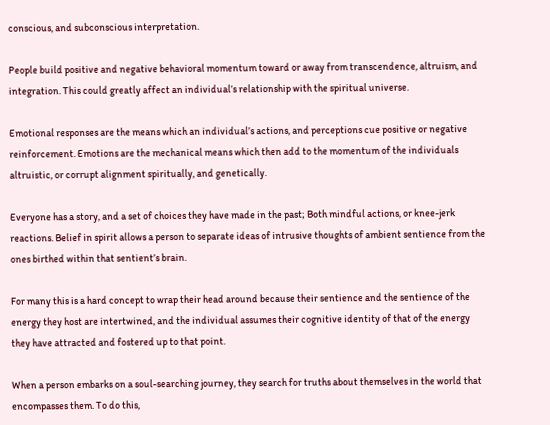conscious, and subconscious interpretation.

People build positive and negative behavioral momentum toward or away from transcendence, altruism, and integration. This could greatly affect an individual’s relationship with the spiritual universe.

Emotional responses are the means which an individual’s actions, and perceptions cue positive or negative reinforcement. Emotions are the mechanical means which then add to the momentum of the individuals altruistic, or corrupt alignment spiritually, and genetically.

Everyone has a story, and a set of choices they have made in the past; Both mindful actions, or knee-jerk reactions. Belief in spirit allows a person to separate ideas of intrusive thoughts of ambient sentience from the ones birthed within that sentient’s brain.

For many this is a hard concept to wrap their head around because their sentience and the sentience of the energy they host are intertwined, and the individual assumes their cognitive identity of that of the energy they have attracted and fostered up to that point.

When a person embarks on a soul-searching journey, they search for truths about themselves in the world that encompasses them. To do this,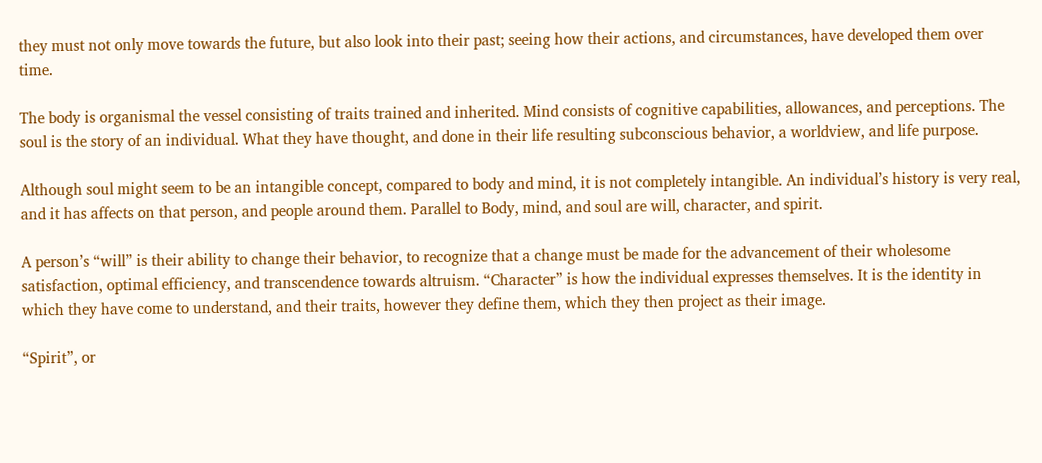they must not only move towards the future, but also look into their past; seeing how their actions, and circumstances, have developed them over time.

The body is organismal the vessel consisting of traits trained and inherited. Mind consists of cognitive capabilities, allowances, and perceptions. The soul is the story of an individual. What they have thought, and done in their life resulting subconscious behavior, a worldview, and life purpose.

Although soul might seem to be an intangible concept, compared to body and mind, it is not completely intangible. An individual’s history is very real, and it has affects on that person, and people around them. Parallel to Body, mind, and soul are will, character, and spirit.

A person’s “will” is their ability to change their behavior, to recognize that a change must be made for the advancement of their wholesome satisfaction, optimal efficiency, and transcendence towards altruism. “Character” is how the individual expresses themselves. It is the identity in which they have come to understand, and their traits, however they define them, which they then project as their image.

“Spirit”, or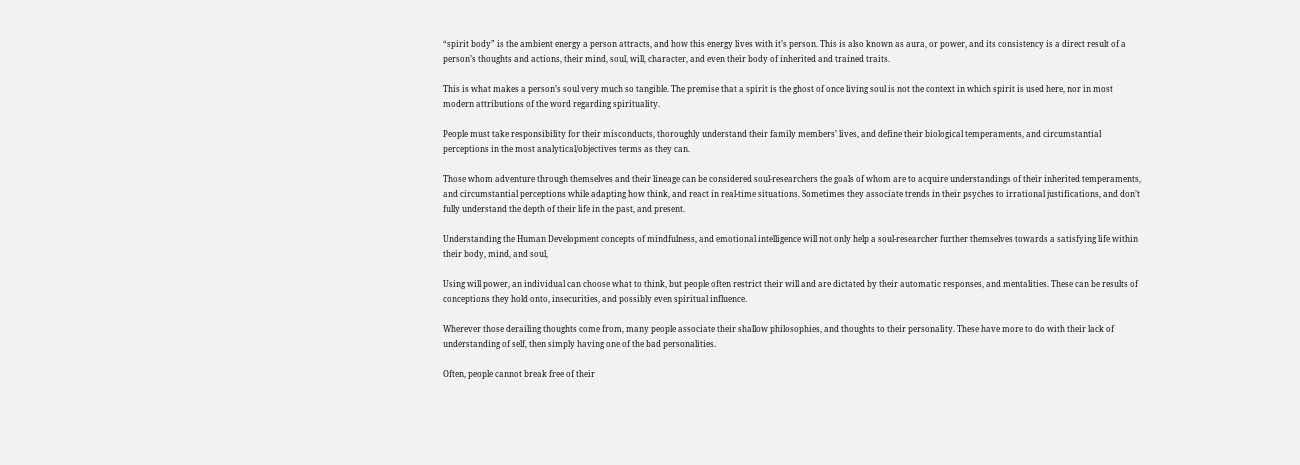“spirit body” is the ambient energy a person attracts, and how this energy lives with it’s person. This is also known as aura, or power, and its consistency is a direct result of a person’s thoughts and actions, their mind, soul, will, character, and even their body of inherited and trained traits.

This is what makes a person’s soul very much so tangible. The premise that a spirit is the ghost of once living soul is not the context in which spirit is used here, nor in most modern attributions of the word regarding spirituality.

People must take responsibility for their misconducts, thoroughly understand their family members’ lives, and define their biological temperaments, and circumstantial perceptions in the most analytical/objectives terms as they can.

Those whom adventure through themselves and their lineage can be considered soul-researchers the goals of whom are to acquire understandings of their inherited temperaments, and circumstantial perceptions while adapting how think, and react in real-time situations. Sometimes they associate trends in their psyches to irrational justifications, and don’t fully understand the depth of their life in the past, and present.

Understanding the Human Development concepts of mindfulness, and emotional intelligence will not only help a soul-researcher further themselves towards a satisfying life within their body, mind, and soul,

Using will power, an individual can choose what to think, but people often restrict their will and are dictated by their automatic responses, and mentalities. These can be results of conceptions they hold onto, insecurities, and possibly even spiritual influence.

Wherever those derailing thoughts come from, many people associate their shallow philosophies, and thoughts to their personality. These have more to do with their lack of understanding of self, then simply having one of the bad personalities.

Often, people cannot break free of their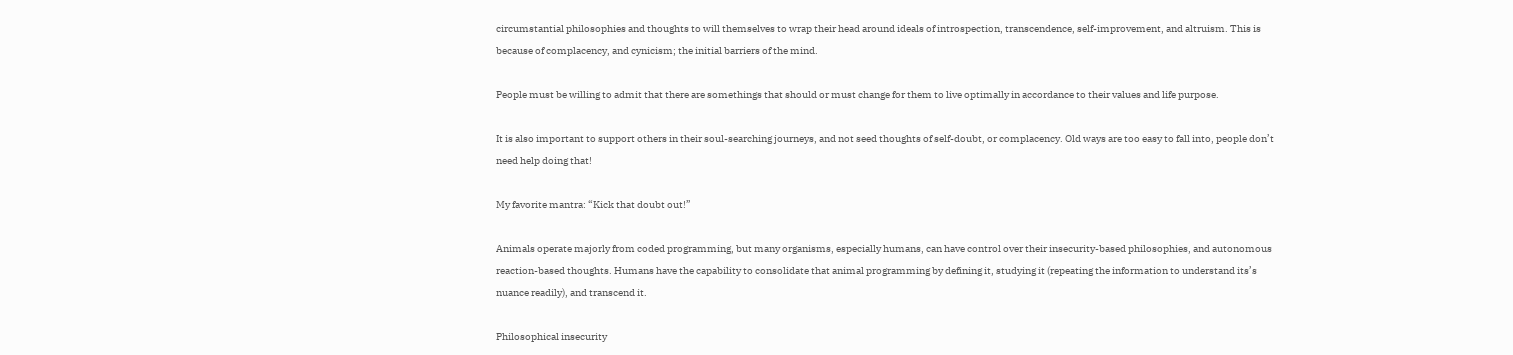circumstantial philosophies and thoughts to will themselves to wrap their head around ideals of introspection, transcendence, self-improvement, and altruism. This is because of complacency, and cynicism; the initial barriers of the mind.

People must be willing to admit that there are somethings that should or must change for them to live optimally in accordance to their values and life purpose.

It is also important to support others in their soul-searching journeys, and not seed thoughts of self-doubt, or complacency. Old ways are too easy to fall into, people don’t need help doing that!

My favorite mantra: “Kick that doubt out!”

Animals operate majorly from coded programming, but many organisms, especially humans, can have control over their insecurity-based philosophies, and autonomous reaction-based thoughts. Humans have the capability to consolidate that animal programming by defining it, studying it (repeating the information to understand its’s nuance readily), and transcend it.

Philosophical insecurity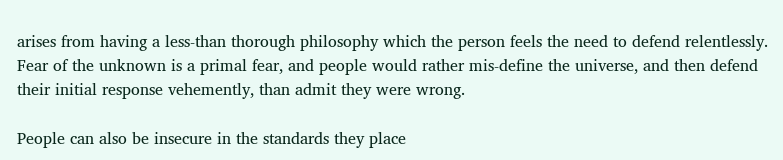arises from having a less-than thorough philosophy which the person feels the need to defend relentlessly. Fear of the unknown is a primal fear, and people would rather mis-define the universe, and then defend their initial response vehemently, than admit they were wrong.

People can also be insecure in the standards they place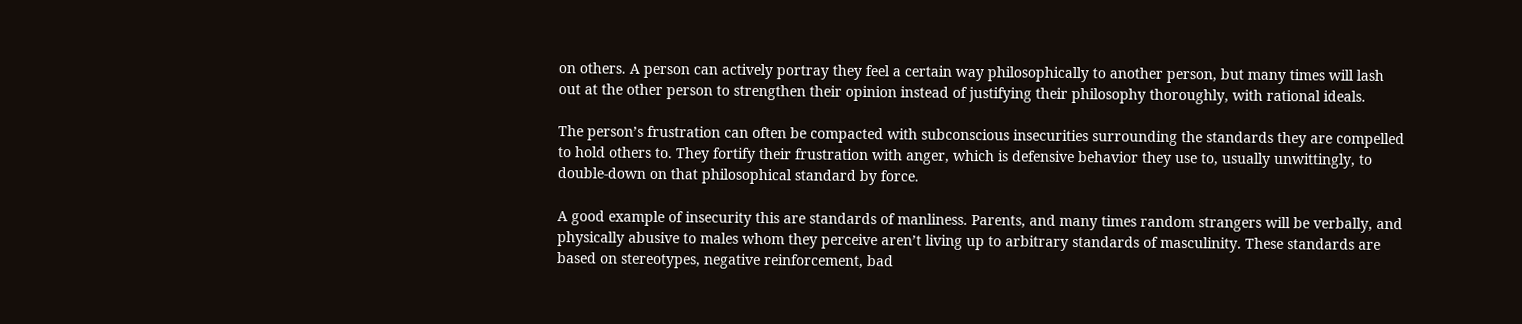on others. A person can actively portray they feel a certain way philosophically to another person, but many times will lash out at the other person to strengthen their opinion instead of justifying their philosophy thoroughly, with rational ideals.

The person’s frustration can often be compacted with subconscious insecurities surrounding the standards they are compelled to hold others to. They fortify their frustration with anger, which is defensive behavior they use to, usually unwittingly, to double-down on that philosophical standard by force.

A good example of insecurity this are standards of manliness. Parents, and many times random strangers will be verbally, and physically abusive to males whom they perceive aren’t living up to arbitrary standards of masculinity. These standards are based on stereotypes, negative reinforcement, bad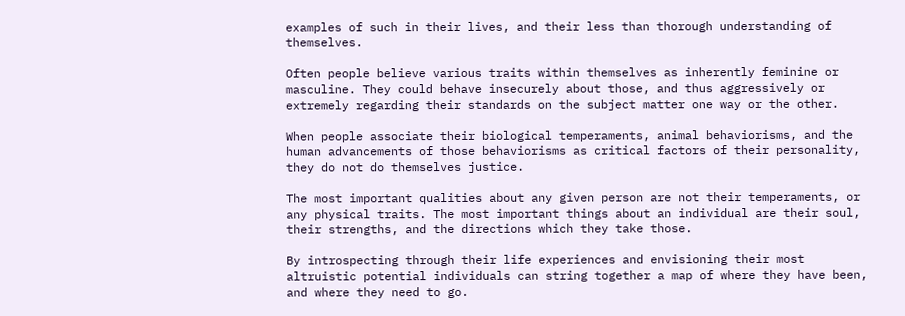examples of such in their lives, and their less than thorough understanding of themselves.

Often people believe various traits within themselves as inherently feminine or masculine. They could behave insecurely about those, and thus aggressively or extremely regarding their standards on the subject matter one way or the other.

When people associate their biological temperaments, animal behaviorisms, and the human advancements of those behaviorisms as critical factors of their personality, they do not do themselves justice.

The most important qualities about any given person are not their temperaments, or any physical traits. The most important things about an individual are their soul, their strengths, and the directions which they take those.

By introspecting through their life experiences and envisioning their most altruistic potential individuals can string together a map of where they have been, and where they need to go.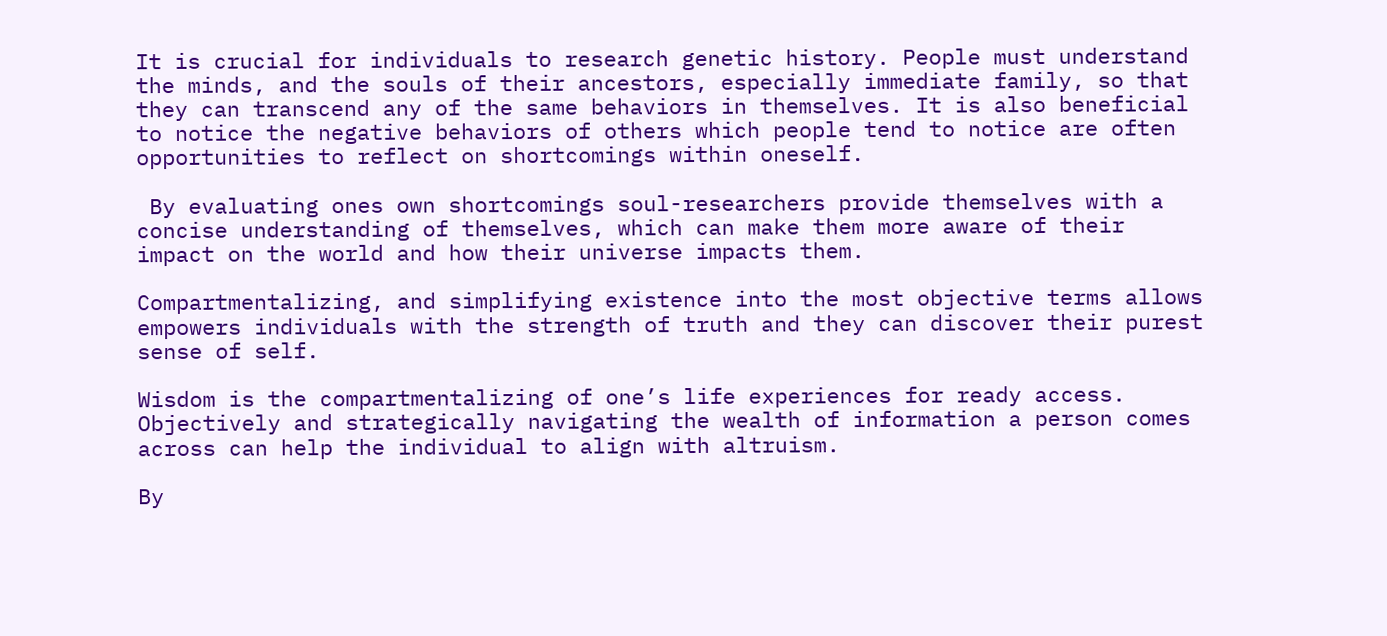It is crucial for individuals to research genetic history. People must understand the minds, and the souls of their ancestors, especially immediate family, so that they can transcend any of the same behaviors in themselves. It is also beneficial to notice the negative behaviors of others which people tend to notice are often opportunities to reflect on shortcomings within oneself.

 By evaluating ones own shortcomings soul-researchers provide themselves with a concise understanding of themselves, which can make them more aware of their impact on the world and how their universe impacts them.

Compartmentalizing, and simplifying existence into the most objective terms allows empowers individuals with the strength of truth and they can discover their purest sense of self.

Wisdom is the compartmentalizing of one’s life experiences for ready access. Objectively and strategically navigating the wealth of information a person comes across can help the individual to align with altruism.

By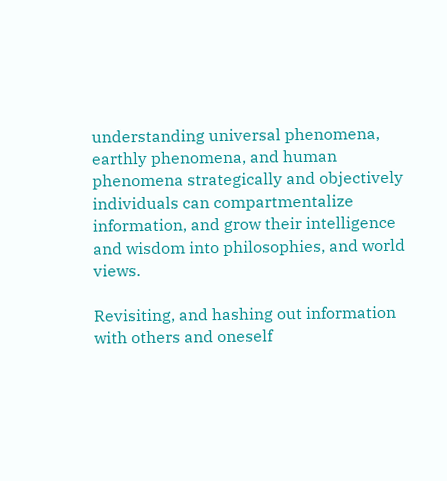understanding universal phenomena, earthly phenomena, and human phenomena strategically and objectively individuals can compartmentalize information, and grow their intelligence and wisdom into philosophies, and world views.

Revisiting, and hashing out information with others and oneself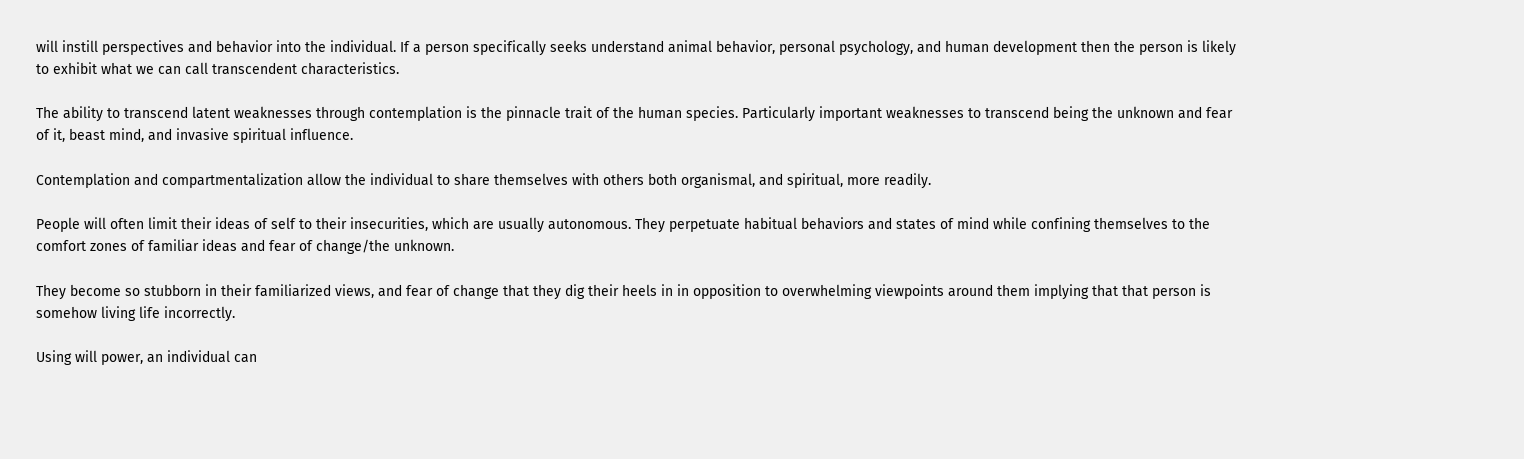will instill perspectives and behavior into the individual. If a person specifically seeks understand animal behavior, personal psychology, and human development then the person is likely to exhibit what we can call transcendent characteristics.

The ability to transcend latent weaknesses through contemplation is the pinnacle trait of the human species. Particularly important weaknesses to transcend being the unknown and fear of it, beast mind, and invasive spiritual influence.

Contemplation and compartmentalization allow the individual to share themselves with others both organismal, and spiritual, more readily.

People will often limit their ideas of self to their insecurities, which are usually autonomous. They perpetuate habitual behaviors and states of mind while confining themselves to the comfort zones of familiar ideas and fear of change/the unknown.

They become so stubborn in their familiarized views, and fear of change that they dig their heels in in opposition to overwhelming viewpoints around them implying that that person is somehow living life incorrectly.

Using will power, an individual can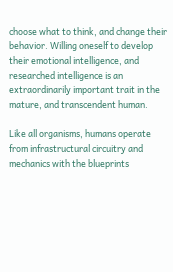choose what to think, and change their behavior. Willing oneself to develop their emotional intelligence, and researched intelligence is an extraordinarily important trait in the mature, and transcendent human.

Like all organisms, humans operate from infrastructural circuitry and mechanics with the blueprints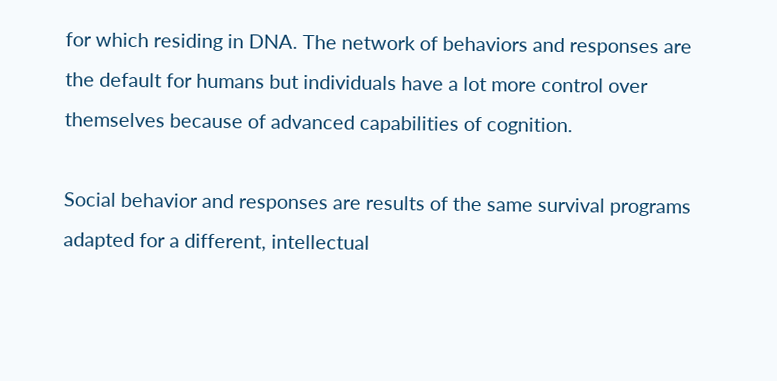for which residing in DNA. The network of behaviors and responses are the default for humans but individuals have a lot more control over themselves because of advanced capabilities of cognition.

Social behavior and responses are results of the same survival programs adapted for a different, intellectual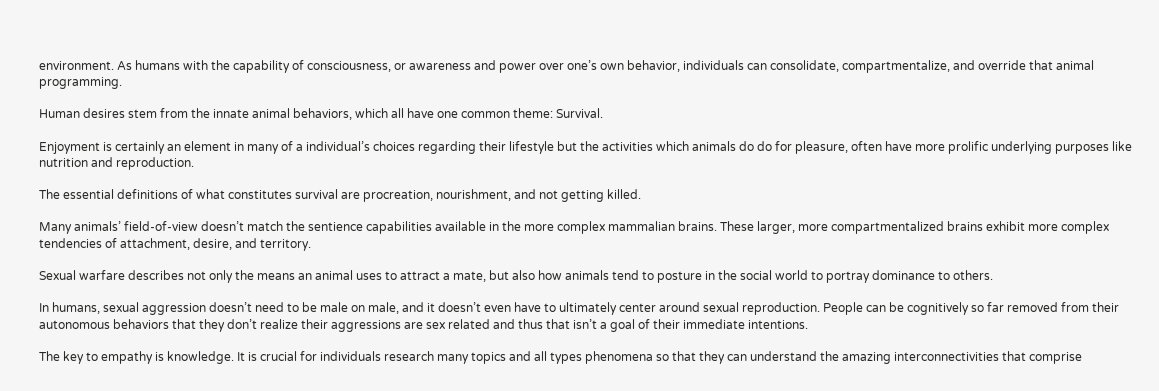environment. As humans with the capability of consciousness, or awareness and power over one’s own behavior, individuals can consolidate, compartmentalize, and override that animal programming.

Human desires stem from the innate animal behaviors, which all have one common theme: Survival.

Enjoyment is certainly an element in many of a individual’s choices regarding their lifestyle but the activities which animals do do for pleasure, often have more prolific underlying purposes like nutrition and reproduction.

The essential definitions of what constitutes survival are procreation, nourishment, and not getting killed.

Many animals’ field-of-view doesn’t match the sentience capabilities available in the more complex mammalian brains. These larger, more compartmentalized brains exhibit more complex tendencies of attachment, desire, and territory.

Sexual warfare describes not only the means an animal uses to attract a mate, but also how animals tend to posture in the social world to portray dominance to others.

In humans, sexual aggression doesn’t need to be male on male, and it doesn’t even have to ultimately center around sexual reproduction. People can be cognitively so far removed from their autonomous behaviors that they don’t realize their aggressions are sex related and thus that isn’t a goal of their immediate intentions.

The key to empathy is knowledge. It is crucial for individuals research many topics and all types phenomena so that they can understand the amazing interconnectivities that comprise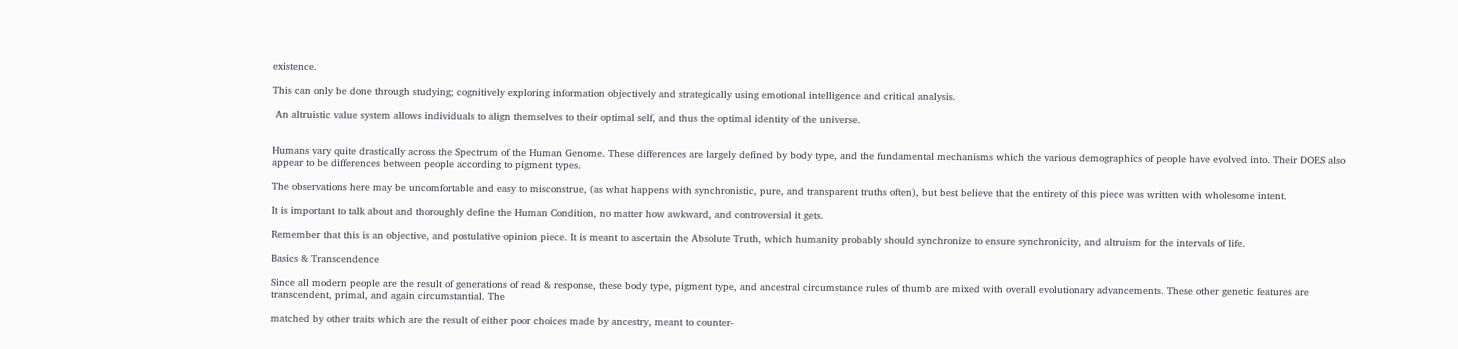existence.

This can only be done through studying; cognitively exploring information objectively and strategically using emotional intelligence and critical analysis.

 An altruistic value system allows individuals to align themselves to their optimal self, and thus the optimal identity of the universe.


Humans vary quite drastically across the Spectrum of the Human Genome. These differences are largely defined by body type, and the fundamental mechanisms which the various demographics of people have evolved into. Their DOES also appear to be differences between people according to pigment types.

The observations here may be uncomfortable and easy to misconstrue, (as what happens with synchronistic, pure, and transparent truths often), but best believe that the entirety of this piece was written with wholesome intent.

It is important to talk about and thoroughly define the Human Condition, no matter how awkward, and controversial it gets.

Remember that this is an objective, and postulative opinion piece. It is meant to ascertain the Absolute Truth, which humanity probably should synchronize to ensure synchronicity, and altruism for the intervals of life.

Basics & Transcendence

Since all modern people are the result of generations of read & response, these body type, pigment type, and ancestral circumstance rules of thumb are mixed with overall evolutionary advancements. These other genetic features are transcendent, primal, and again circumstantial. The

matched by other traits which are the result of either poor choices made by ancestry, meant to counter-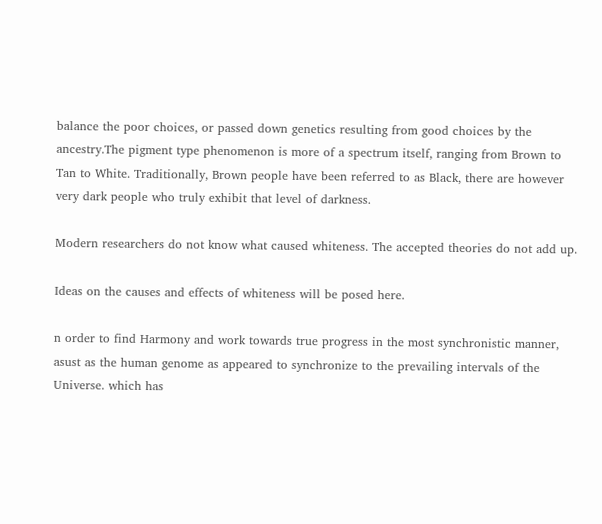balance the poor choices, or passed down genetics resulting from good choices by the ancestry.The pigment type phenomenon is more of a spectrum itself, ranging from Brown to Tan to White. Traditionally, Brown people have been referred to as Black, there are however very dark people who truly exhibit that level of darkness.

Modern researchers do not know what caused whiteness. The accepted theories do not add up.

Ideas on the causes and effects of whiteness will be posed here.

n order to find Harmony and work towards true progress in the most synchronistic manner, asust as the human genome as appeared to synchronize to the prevailing intervals of the Universe. which has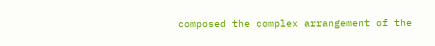composed the complex arrangement of the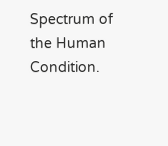Spectrum of the Human Condition.